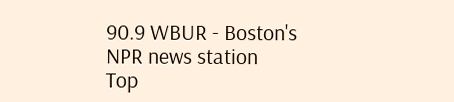90.9 WBUR - Boston's NPR news station
Top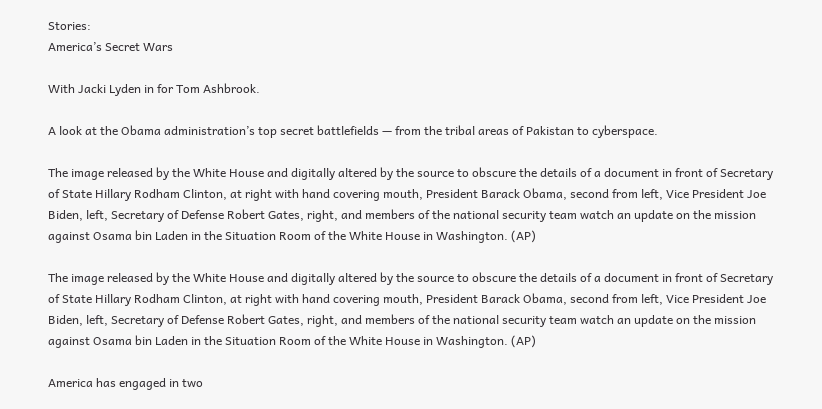Stories:
America’s Secret Wars

With Jacki Lyden in for Tom Ashbrook.

A look at the Obama administration’s top secret battlefields — from the tribal areas of Pakistan to cyberspace.

The image released by the White House and digitally altered by the source to obscure the details of a document in front of Secretary of State Hillary Rodham Clinton, at right with hand covering mouth, President Barack Obama, second from left, Vice President Joe Biden, left, Secretary of Defense Robert Gates, right, and members of the national security team watch an update on the mission against Osama bin Laden in the Situation Room of the White House in Washington. (AP)

The image released by the White House and digitally altered by the source to obscure the details of a document in front of Secretary of State Hillary Rodham Clinton, at right with hand covering mouth, President Barack Obama, second from left, Vice President Joe Biden, left, Secretary of Defense Robert Gates, right, and members of the national security team watch an update on the mission against Osama bin Laden in the Situation Room of the White House in Washington. (AP)

America has engaged in two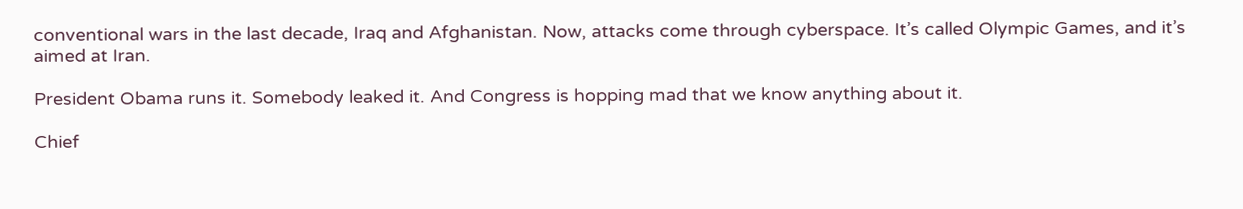conventional wars in the last decade, Iraq and Afghanistan. Now, attacks come through cyberspace. It’s called Olympic Games, and it’s aimed at Iran.

President Obama runs it. Somebody leaked it. And Congress is hopping mad that we know anything about it.

Chief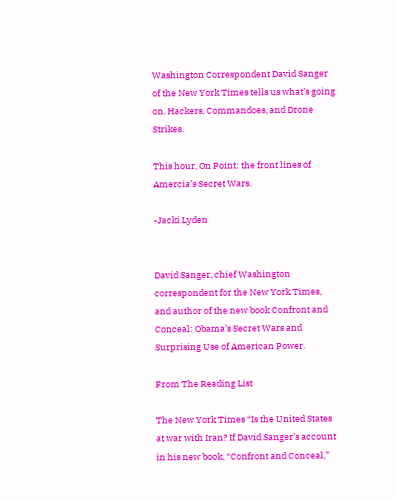Washington Correspondent David Sanger of the New York Times tells us what’s going on. Hackers, Commandoes, and Drone Strikes.

This hour, On Point: the front lines of Amercia’s Secret Wars.

-Jacki Lyden


David Sanger, chief Washington correspondent for the New York Times, and author of the new book Confront and Conceal: Obama’s Secret Wars and Surprising Use of American Power.

From The Reading List

The New York Times “Is the United States at war with Iran? If David Sanger’s account in his new book, “Confront and Conceal,”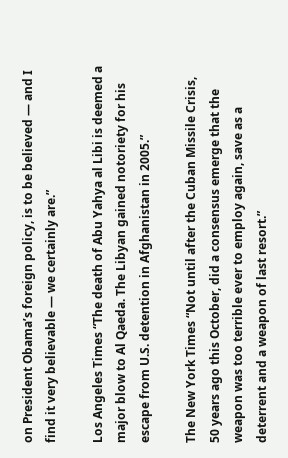on President Obama’s foreign policy, is to be believed — and I find it very believable — we certainly are.”

Los Angeles Times “The death of Abu Yahya al Libi is deemed a major blow to Al Qaeda. The Libyan gained notoriety for his escape from U.S. detention in Afghanistan in 2005.”

The New York Times “Not until after the Cuban Missile Crisis, 50 years ago this October, did a consensus emerge that the weapon was too terrible ever to employ again, save as a deterrent and a weapon of last resort.”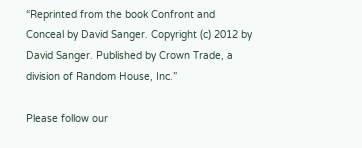“Reprinted from the book Confront and Conceal by David Sanger. Copyright (c) 2012 by David Sanger. Published by Crown Trade, a division of Random House, Inc.”

Please follow our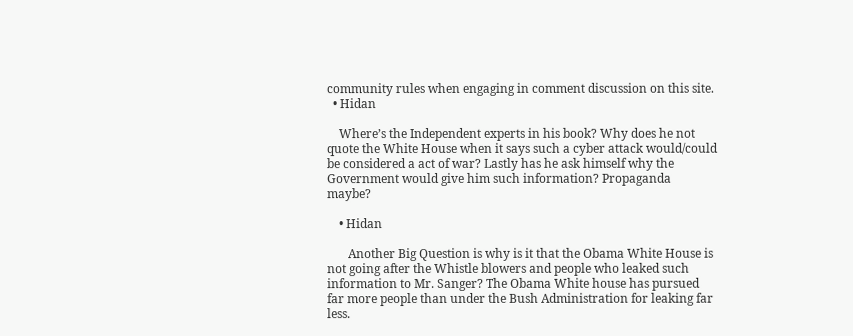community rules when engaging in comment discussion on this site.
  • Hidan

    Where’s the Independent experts in his book? Why does he not quote the White House when it says such a cyber attack would/could be considered a act of war? Lastly has he ask himself why the Government would give him such information? Propaganda maybe?

    • Hidan

       Another Big Question is why is it that the Obama White House is not going after the Whistle blowers and people who leaked such information to Mr. Sanger? The Obama White house has pursued far more people than under the Bush Administration for leaking far less.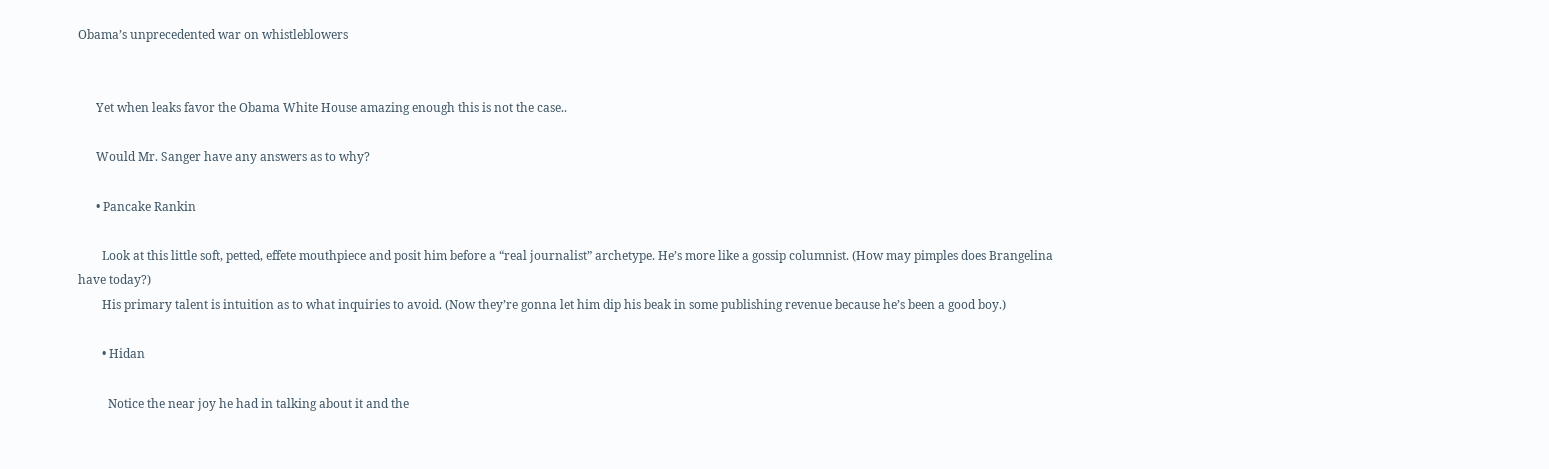Obama’s unprecedented war on whistleblowers


      Yet when leaks favor the Obama White House amazing enough this is not the case..

      Would Mr. Sanger have any answers as to why?

      • Pancake Rankin

        Look at this little soft, petted, effete mouthpiece and posit him before a “real journalist” archetype. He’s more like a gossip columnist. (How may pimples does Brangelina  have today?)
        His primary talent is intuition as to what inquiries to avoid. (Now they’re gonna let him dip his beak in some publishing revenue because he’s been a good boy.)

        • Hidan

          Notice the near joy he had in talking about it and the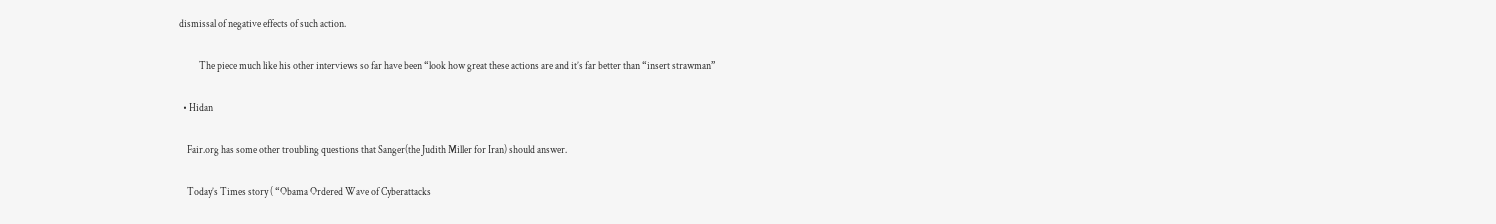dismissal of negative effects of such action.

          The piece much like his other interviews so far have been “look how great these actions are and it’s far better than “insert strawman”

  • Hidan

    Fair.org has some other troubling questions that Sanger(the Judith Miller for Iran) should answer.

    Today’s Times story ( “Obama Ordered Wave of Cyberattacks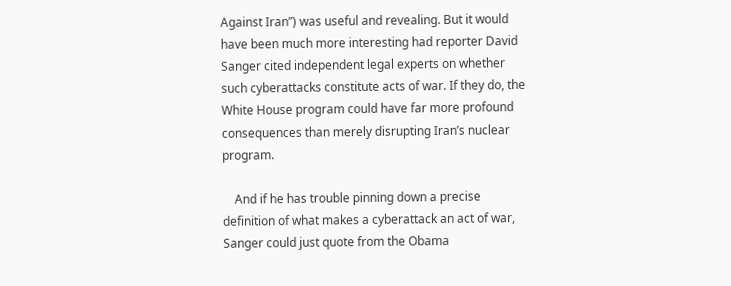Against Iran”) was useful and revealing. But it would have been much more interesting had reporter David Sanger cited independent legal experts on whether such cyberattacks constitute acts of war. If they do, the White House program could have far more profound consequences than merely disrupting Iran’s nuclear program.

    And if he has trouble pinning down a precise definition of what makes a cyberattack an act of war, Sanger could just quote from the Obama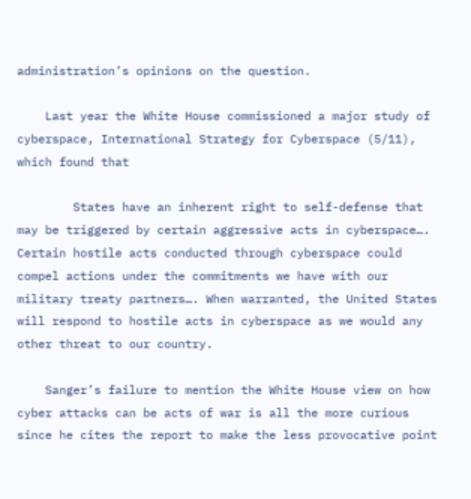administration’s opinions on the question.

    Last year the White House commissioned a major study of cyberspace, International Strategy for Cyberspace (5/11), which found that

        States have an inherent right to self-defense that may be triggered by certain aggressive acts in cyberspace…. Certain hostile acts conducted through cyberspace could compel actions under the commitments we have with our military treaty partners…. When warranted, the United States will respond to hostile acts in cyberspace as we would any other threat to our country.

    Sanger’s failure to mention the White House view on how cyber attacks can be acts of war is all the more curious since he cites the report to make the less provocative point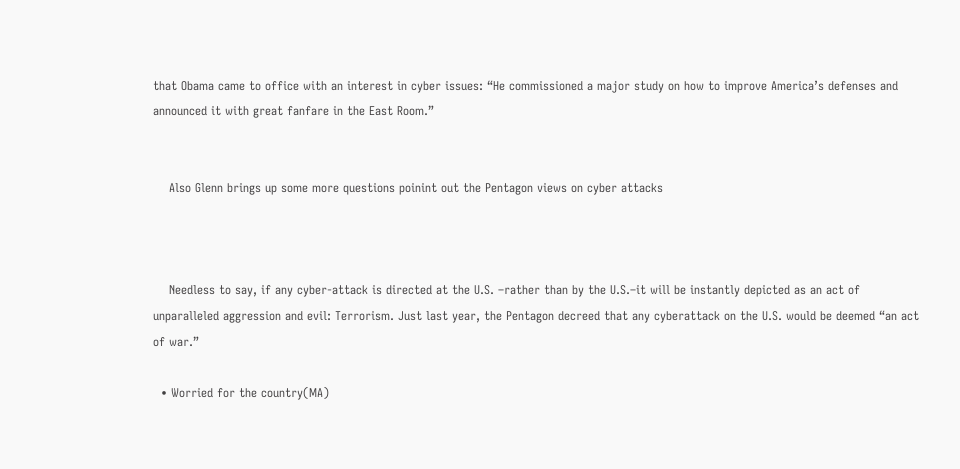that Obama came to office with an interest in cyber issues: “He commissioned a major study on how to improve America’s defenses and announced it with great fanfare in the East Room.”


    Also Glenn brings up some more questions poinint out the Pentagon views on cyber attacks



    Needless to say, if any cyber-attack is directed at the U.S. –rather than by the U.S.–it will be instantly depicted as an act of unparalleled aggression and evil: Terrorism. Just last year, the Pentagon decreed that any cyberattack on the U.S. would be deemed “an act of war.”

  • Worried for the country(MA)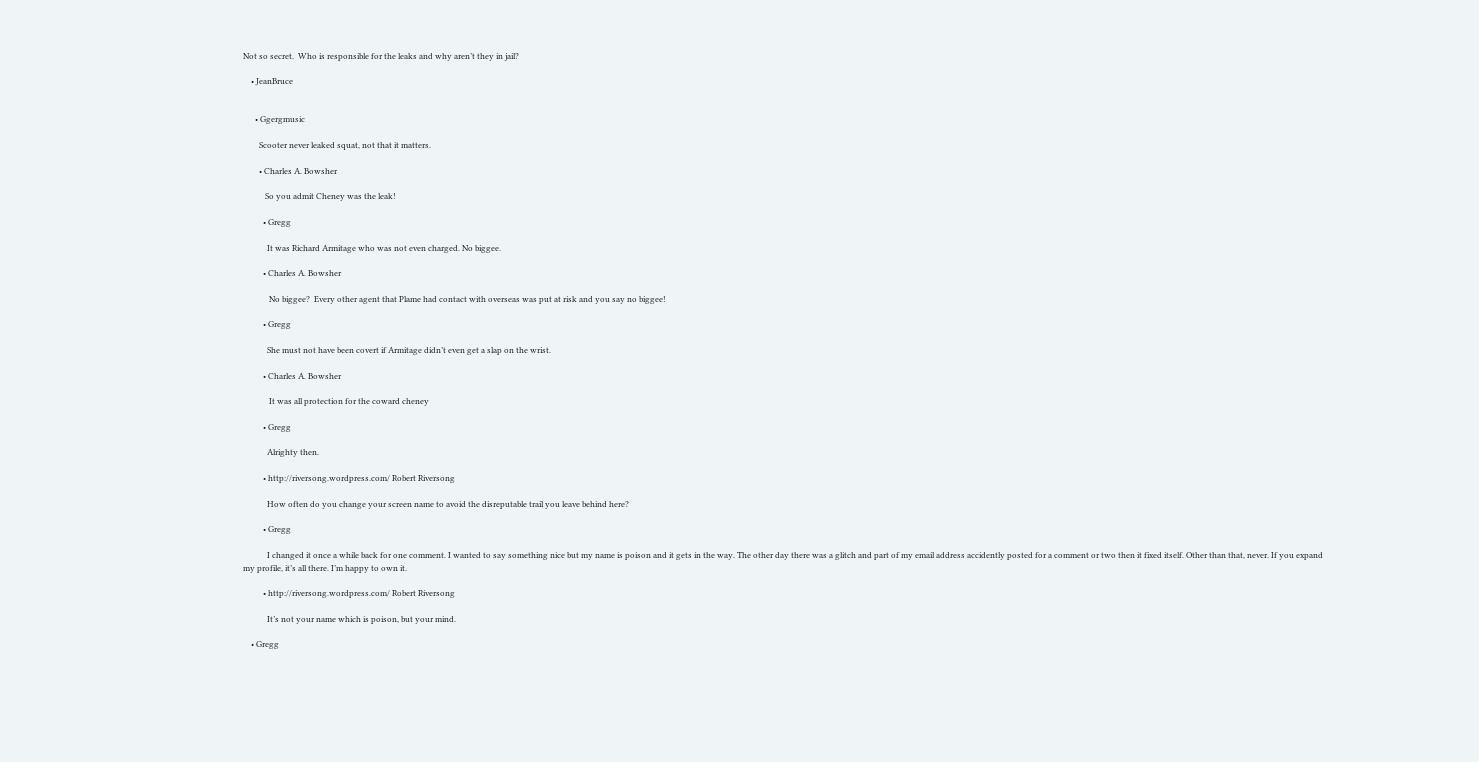Not so secret.  Who is responsible for the leaks and why aren’t they in jail?

    • JeanBruce


      • Ggergmusic

        Scooter never leaked squat, not that it matters.

        • Charles A. Bowsher

           So you admit Cheney was the leak!

          • Gregg

            It was Richard Armitage who was not even charged. No biggee.

          • Charles A. Bowsher

             No biggee?  Every other agent that Plame had contact with overseas was put at risk and you say no biggee!

          • Gregg

            She must not have been covert if Armitage didn’t even get a slap on the wrist.

          • Charles A. Bowsher

             It was all protection for the coward cheney

          • Gregg

            Alrighty then.

          • http://riversong.wordpress.com/ Robert Riversong

            How often do you change your screen name to avoid the disreputable trail you leave behind here?

          • Gregg

            I changed it once a while back for one comment. I wanted to say something nice but my name is poison and it gets in the way. The other day there was a glitch and part of my email address accidently posted for a comment or two then it fixed itself. Other than that, never. If you expand my profile, it’s all there. I’m happy to own it.

          • http://riversong.wordpress.com/ Robert Riversong

            It’s not your name which is poison, but your mind.

    • Gregg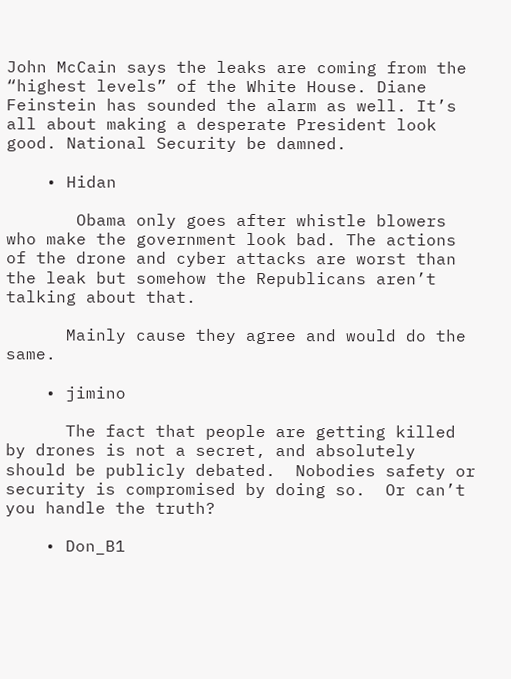John McCain says the leaks are coming from the “highest levels” of the White House. Diane Feinstein has sounded the alarm as well. It’s all about making a desperate President look good. National Security be damned.

    • Hidan

       Obama only goes after whistle blowers who make the government look bad. The actions of the drone and cyber attacks are worst than the leak but somehow the Republicans aren’t talking about that.

      Mainly cause they agree and would do the same.

    • jimino

      The fact that people are getting killed by drones is not a secret, and absolutely should be publicly debated.  Nobodies safety or security is compromised by doing so.  Or can’t you handle the truth?

    • Don_B1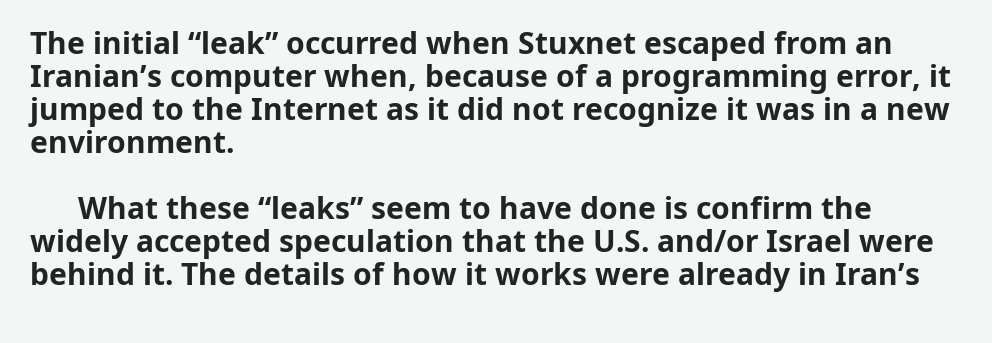The initial “leak” occurred when Stuxnet escaped from an Iranian’s computer when, because of a programming error, it jumped to the Internet as it did not recognize it was in a new environment.

      What these “leaks” seem to have done is confirm the widely accepted speculation that the U.S. and/or Israel were behind it. The details of how it works were already in Iran’s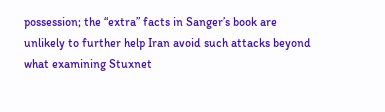possession; the “extra” facts in Sanger’s book are unlikely to further help Iran avoid such attacks beyond what examining Stuxnet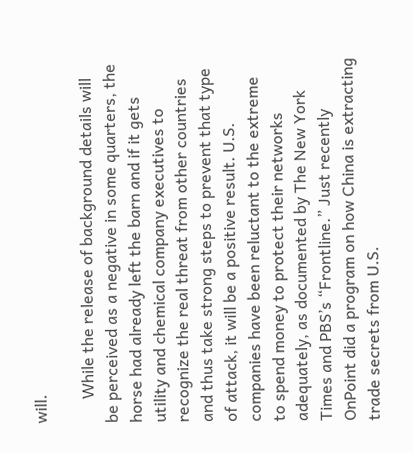will.

      While the release of background details will be perceived as a negative in some quarters, the horse had already left the barn and if it gets utility and chemical company executives to recognize the real threat from other countries and thus take strong steps to prevent that type of attack, it will be a positive result. U.S. companies have been reluctant to the extreme to spend money to protect their networks adequately, as documented by The New York Times and PBS’s “Frontline.” Just recently OnPoint did a program on how China is extracting trade secrets from U.S.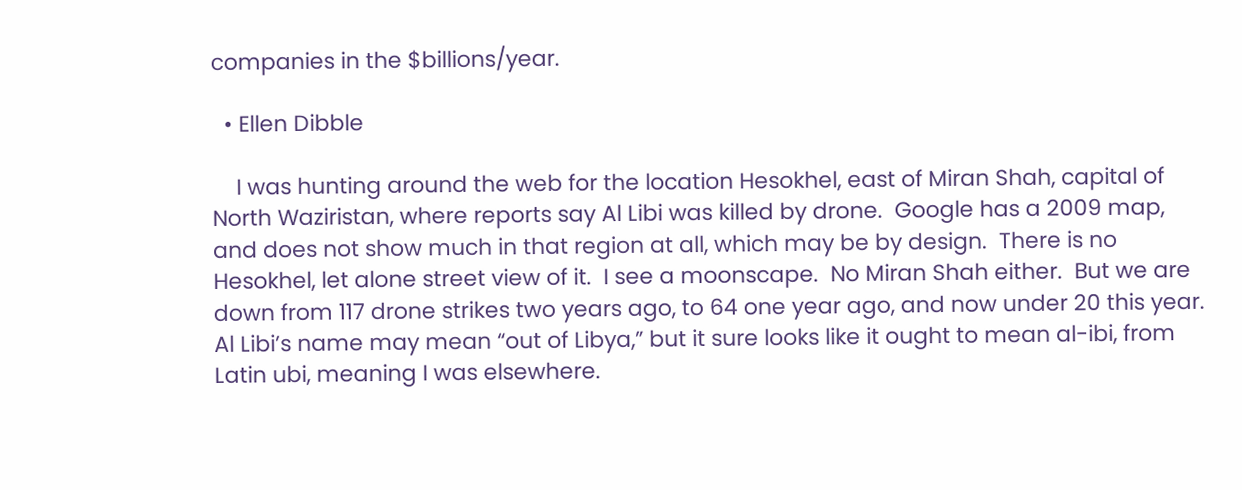companies in the $billions/year.

  • Ellen Dibble

    I was hunting around the web for the location Hesokhel, east of Miran Shah, capital of North Waziristan, where reports say Al Libi was killed by drone.  Google has a 2009 map, and does not show much in that region at all, which may be by design.  There is no Hesokhel, let alone street view of it.  I see a moonscape.  No Miran Shah either.  But we are down from 117 drone strikes two years ago, to 64 one year ago, and now under 20 this year.  Al Libi’s name may mean “out of Libya,” but it sure looks like it ought to mean al-ibi, from Latin ubi, meaning I was elsewhere.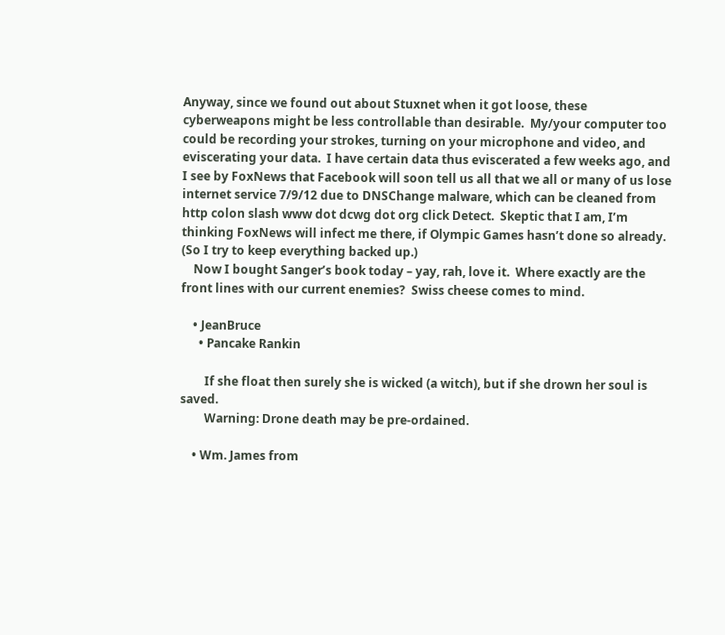Anyway, since we found out about Stuxnet when it got loose, these cyberweapons might be less controllable than desirable.  My/your computer too could be recording your strokes, turning on your microphone and video, and eviscerating your data.  I have certain data thus eviscerated a few weeks ago, and I see by FoxNews that Facebook will soon tell us all that we all or many of us lose internet service 7/9/12 due to DNSChange malware, which can be cleaned from http colon slash www dot dcwg dot org click Detect.  Skeptic that I am, I’m thinking FoxNews will infect me there, if Olympic Games hasn’t done so already.  (So I try to keep everything backed up.)
    Now I bought Sanger’s book today – yay, rah, love it.  Where exactly are the front lines with our current enemies?  Swiss cheese comes to mind.

    • JeanBruce
      • Pancake Rankin

        If she float then surely she is wicked (a witch), but if she drown her soul is saved.
        Warning: Drone death may be pre-ordained.

    • Wm. James from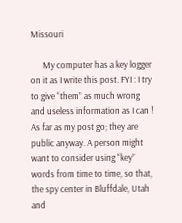Missouri

      My computer has a key logger on it as I write this post. FYI : I try to give “them” as much wrong and useless information as I can ! As far as my post go; they are public anyway. A person might want to consider using “key” words from time to time, so that, the spy center in Bluffdale, Utah and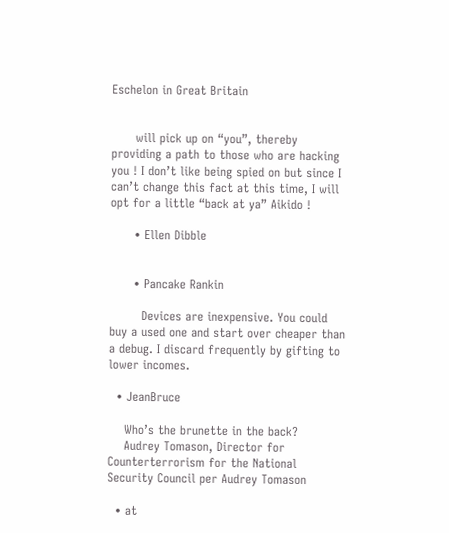Eschelon in Great Britain


      will pick up on “you”, thereby providing a path to those who are hacking you ! I don’t like being spied on but since I can’t change this fact at this time, I will opt for a little “back at ya” Aikido !

      • Ellen Dibble


      • Pancake Rankin

        Devices are inexpensive. You could buy a used one and start over cheaper than a debug. I discard frequently by gifting to lower incomes.

  • JeanBruce

    Who’s the brunette in the back?
    Audrey Tomason, Director for Counterterrorism for the National Security Council per Audrey Tomason

  • at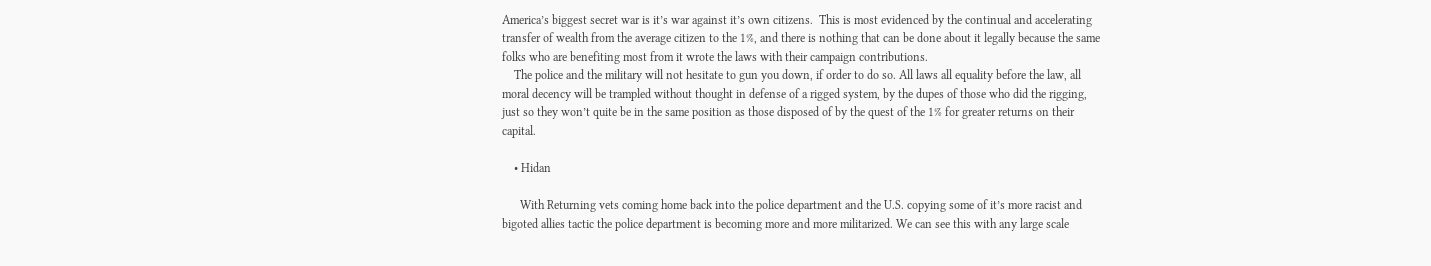America’s biggest secret war is it’s war against it’s own citizens.  This is most evidenced by the continual and accelerating transfer of wealth from the average citizen to the 1%, and there is nothing that can be done about it legally because the same folks who are benefiting most from it wrote the laws with their campaign contributions.
    The police and the military will not hesitate to gun you down, if order to do so. All laws all equality before the law, all moral decency will be trampled without thought in defense of a rigged system, by the dupes of those who did the rigging, just so they won’t quite be in the same position as those disposed of by the quest of the 1% for greater returns on their capital.

    • Hidan

      With Returning vets coming home back into the police department and the U.S. copying some of it’s more racist and bigoted allies tactic the police department is becoming more and more militarized. We can see this with any large scale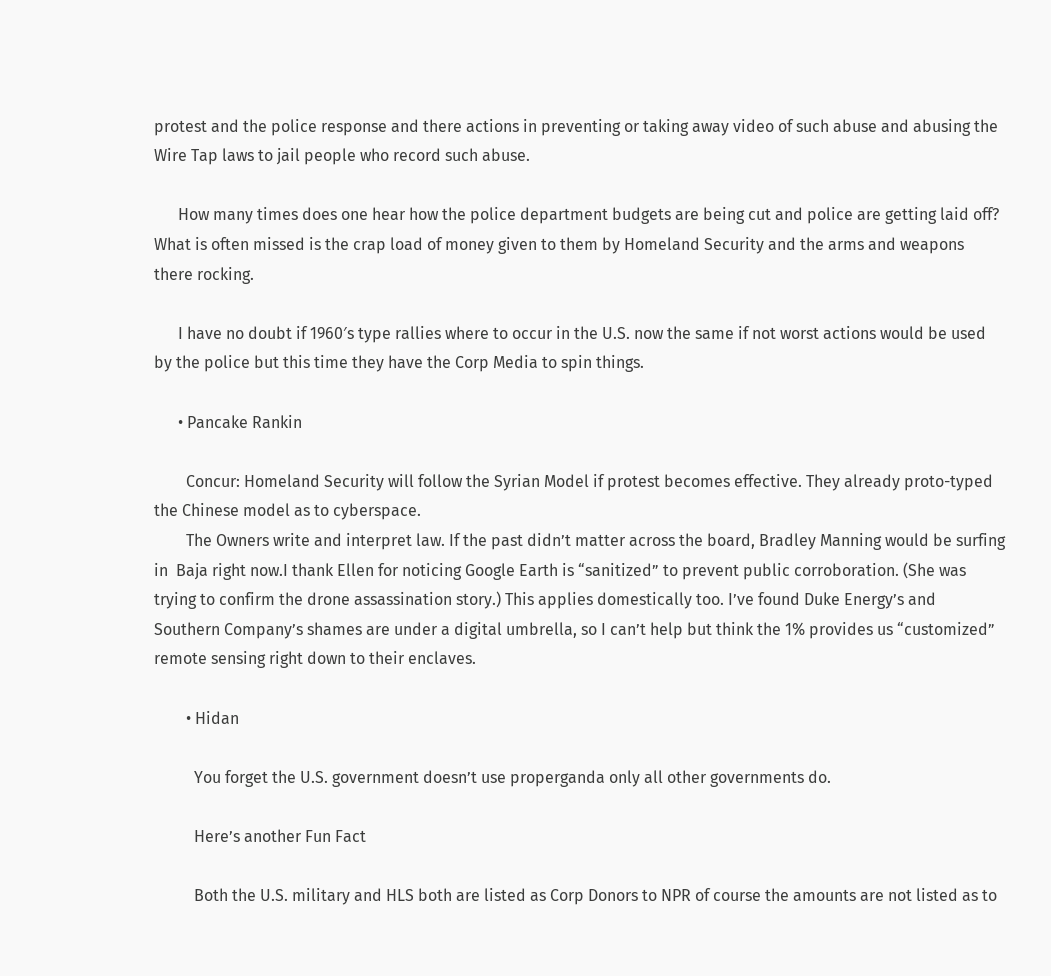protest and the police response and there actions in preventing or taking away video of such abuse and abusing the Wire Tap laws to jail people who record such abuse.

      How many times does one hear how the police department budgets are being cut and police are getting laid off? What is often missed is the crap load of money given to them by Homeland Security and the arms and weapons there rocking.

      I have no doubt if 1960′s type rallies where to occur in the U.S. now the same if not worst actions would be used by the police but this time they have the Corp Media to spin things.

      • Pancake Rankin

        Concur: Homeland Security will follow the Syrian Model if protest becomes effective. They already proto-typed the Chinese model as to cyberspace.
        The Owners write and interpret law. If the past didn’t matter across the board, Bradley Manning would be surfing in  Baja right now.I thank Ellen for noticing Google Earth is “sanitized” to prevent public corroboration. (She was trying to confirm the drone assassination story.) This applies domestically too. I’ve found Duke Energy’s and Southern Company’s shames are under a digital umbrella, so I can’t help but think the 1% provides us “customized” remote sensing right down to their enclaves.

        • Hidan

          You forget the U.S. government doesn’t use properganda only all other governments do.

          Here’s another Fun Fact

          Both the U.S. military and HLS both are listed as Corp Donors to NPR of course the amounts are not listed as to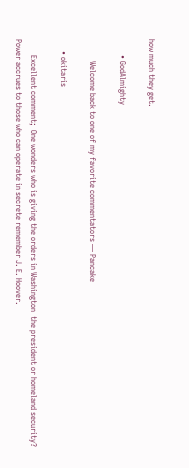how much they get.

        • GodAlmighty

           Welcome back to one of my favorite commentators — Pancake

      • okitaris

        Excellent comment;  One wonders who is giving the orders in Washington  the president or homeland security? Power accrues to those who can operate in secrete remember J. E. Hoover.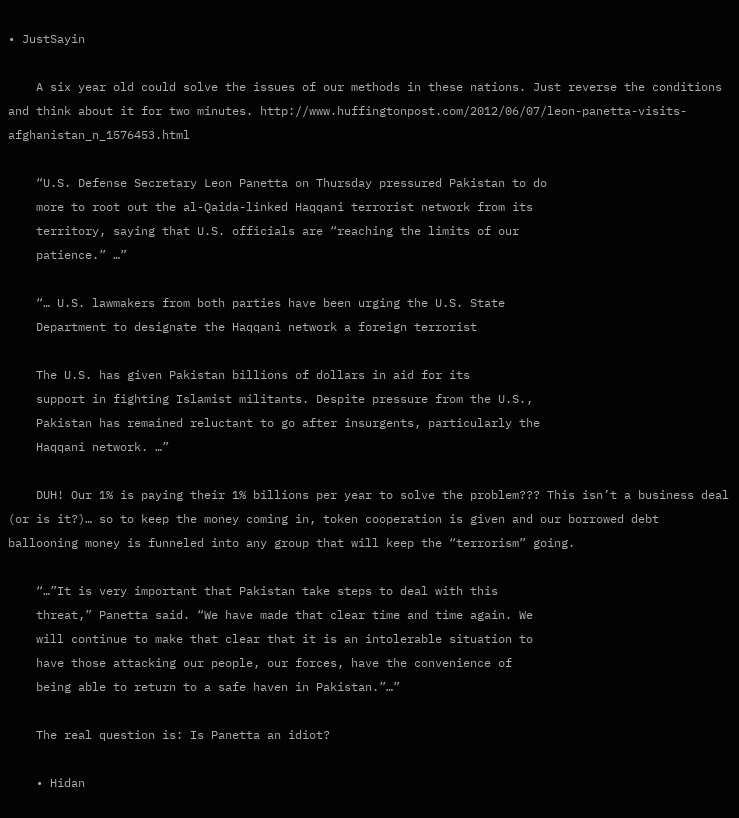• JustSayin

    A six year old could solve the issues of our methods in these nations. Just reverse the conditions and think about it for two minutes. http://www.huffingtonpost.com/2012/06/07/leon-panetta-visits-afghanistan_n_1576453.html

    “U.S. Defense Secretary Leon Panetta on Thursday pressured Pakistan to do
    more to root out the al-Qaida-linked Haqqani terrorist network from its
    territory, saying that U.S. officials are “reaching the limits of our
    patience.” …”

    “… U.S. lawmakers from both parties have been urging the U.S. State
    Department to designate the Haqqani network a foreign terrorist

    The U.S. has given Pakistan billions of dollars in aid for its
    support in fighting Islamist militants. Despite pressure from the U.S.,
    Pakistan has remained reluctant to go after insurgents, particularly the
    Haqqani network. …”

    DUH! Our 1% is paying their 1% billions per year to solve the problem??? This isn’t a business deal (or is it?)… so to keep the money coming in, token cooperation is given and our borrowed debt ballooning money is funneled into any group that will keep the “terrorism” going.

    “…”It is very important that Pakistan take steps to deal with this
    threat,” Panetta said. “We have made that clear time and time again. We
    will continue to make that clear that it is an intolerable situation to
    have those attacking our people, our forces, have the convenience of
    being able to return to a safe haven in Pakistan.”…”

    The real question is: Is Panetta an idiot?

    • Hidan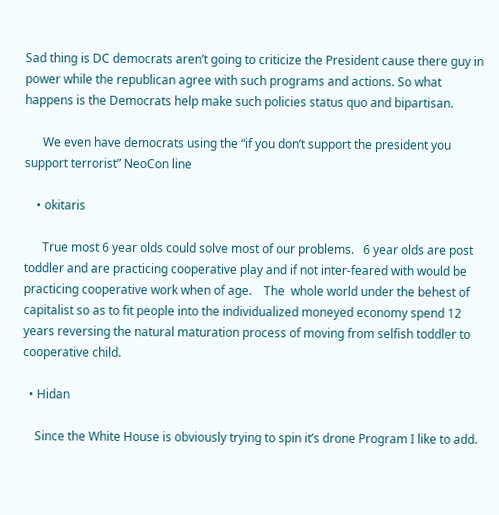Sad thing is DC democrats aren’t going to criticize the President cause there guy in power while the republican agree with such programs and actions. So what happens is the Democrats help make such policies status quo and bipartisan.

      We even have democrats using the “if you don’t support the president you support terrorist” NeoCon line

    • okitaris

      True most 6 year olds could solve most of our problems.   6 year olds are post toddler and are practicing cooperative play and if not inter-feared with would be practicing cooperative work when of age.    The  whole world under the behest of capitalist so as to fit people into the individualized moneyed economy spend 12 years reversing the natural maturation process of moving from selfish toddler to cooperative child.

  • Hidan

    Since the White House is obviously trying to spin it’s drone Program I like to add.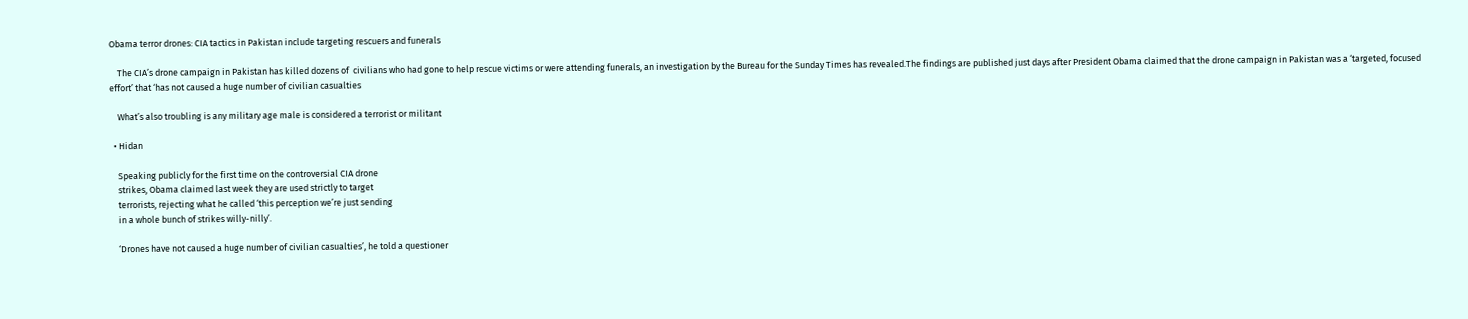Obama terror drones: CIA tactics in Pakistan include targeting rescuers and funerals

    The CIA’s drone campaign in Pakistan has killed dozens of  civilians who had gone to help rescue victims or were attending funerals, an investigation by the Bureau for the Sunday Times has revealed.The findings are published just days after President Obama claimed that the drone campaign in Pakistan was a ‘targeted, focused effort’ that ‘has not caused a huge number of civilian casualties

    What’s also troubling is any military age male is considered a terrorist or militant

  • Hidan

    Speaking publicly for the first time on the controversial CIA drone
    strikes, Obama claimed last week they are used strictly to target
    terrorists, rejecting what he called ‘this perception we’re just sending
    in a whole bunch of strikes willy-nilly’.

    ‘Drones have not caused a huge number of civilian casualties’, he told a questioner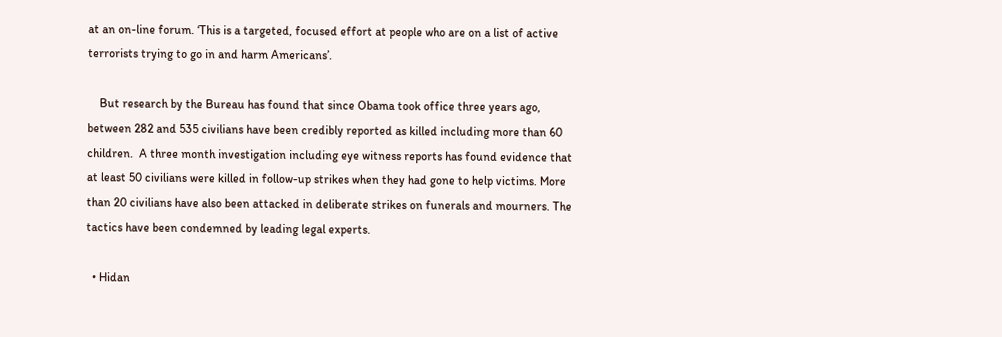at an on-line forum. ‘This is a targeted, focused effort at people who are on a list of active terrorists trying to go in and harm Americans’.

    But research by the Bureau has found that since Obama took office three years ago, between 282 and 535 civilians have been credibly reported as killed including more than 60 children.  A three month investigation including eye witness reports has found evidence that at least 50 civilians were killed in follow-up strikes when they had gone to help victims. More than 20 civilians have also been attacked in deliberate strikes on funerals and mourners. The tactics have been condemned by leading legal experts.

  • Hidan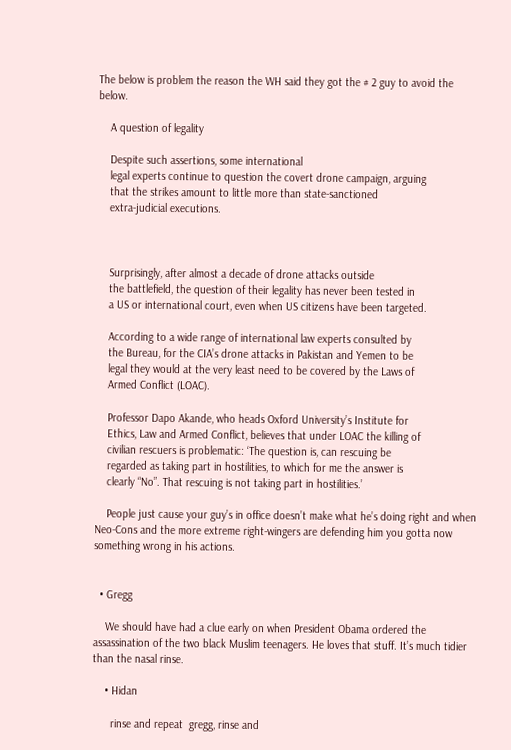The below is problem the reason the WH said they got the # 2 guy to avoid the below.

    A question of legality

    Despite such assertions, some international
    legal experts continue to question the covert drone campaign, arguing
    that the strikes amount to little more than state-sanctioned
    extra-judicial executions.



    Surprisingly, after almost a decade of drone attacks outside
    the battlefield, the question of their legality has never been tested in
    a US or international court, even when US citizens have been targeted.

    According to a wide range of international law experts consulted by
    the Bureau, for the CIA’s drone attacks in Pakistan and Yemen to be
    legal they would at the very least need to be covered by the Laws of
    Armed Conflict (LOAC).

    Professor Dapo Akande, who heads Oxford University’s Institute for
    Ethics, Law and Armed Conflict, believes that under LOAC the killing of
    civilian rescuers is problematic: ‘The question is, can rescuing be
    regarded as taking part in hostilities, to which for me the answer is
    clearly “No”. That rescuing is not taking part in hostilities.’

    People just cause your guy’s in office doesn’t make what he’s doing right and when Neo-Cons and the more extreme right-wingers are defending him you gotta now something wrong in his actions.


  • Gregg

    We should have had a clue early on when President Obama ordered the assassination of the two black Muslim teenagers. He loves that stuff. It’s much tidier than the nasal rinse.

    • Hidan

      rinse and repeat  gregg, rinse and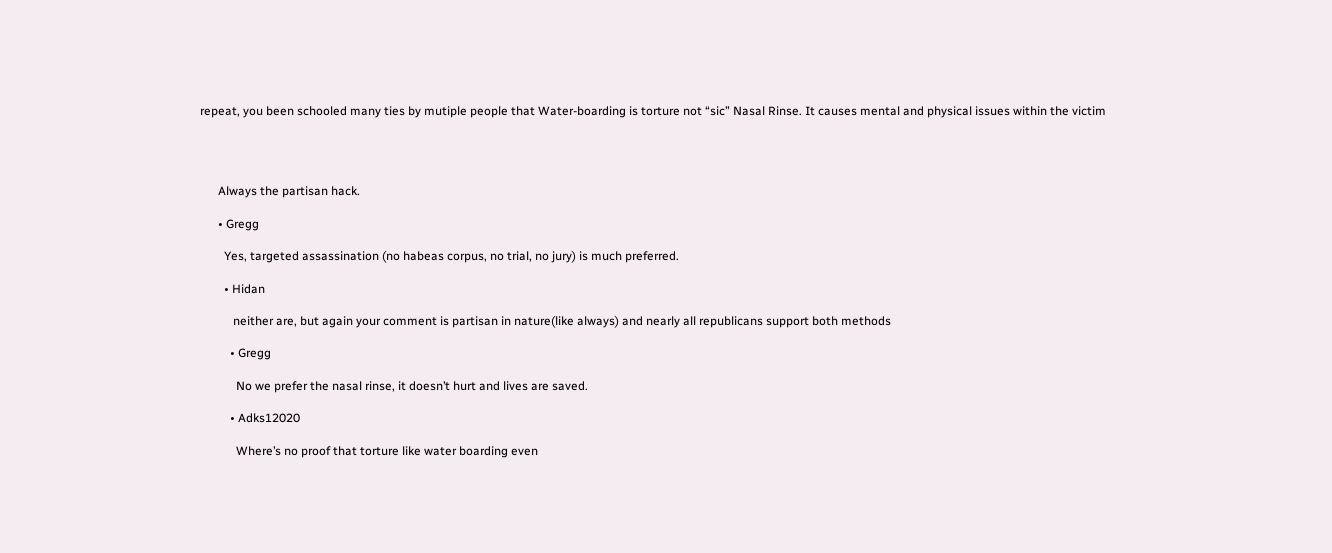repeat, you been schooled many ties by mutiple people that Water-boarding is torture not “sic” Nasal Rinse. It causes mental and physical issues within the victim




      Always the partisan hack.

      • Gregg

        Yes, targeted assassination (no habeas corpus, no trial, no jury) is much preferred.

        • Hidan

           neither are, but again your comment is partisan in nature(like always) and nearly all republicans support both methods

          • Gregg

            No we prefer the nasal rinse, it doesn’t hurt and lives are saved.

          • Adks12020

            Where’s no proof that torture like water boarding even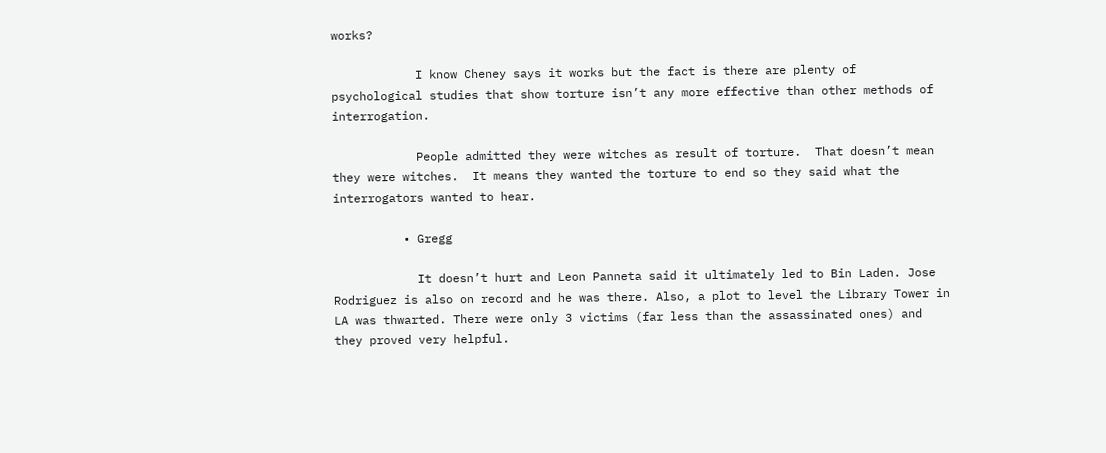works?

            I know Cheney says it works but the fact is there are plenty of psychological studies that show torture isn’t any more effective than other methods of interrogation.

            People admitted they were witches as result of torture.  That doesn’t mean they were witches.  It means they wanted the torture to end so they said what the interrogators wanted to hear.

          • Gregg

            It doesn’t hurt and Leon Panneta said it ultimately led to Bin Laden. Jose Rodriguez is also on record and he was there. Also, a plot to level the Library Tower in LA was thwarted. There were only 3 victims (far less than the assassinated ones) and they proved very helpful.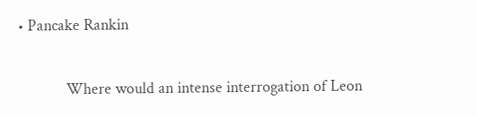• Pancake Rankin

            Where would an intense interrogation of Leon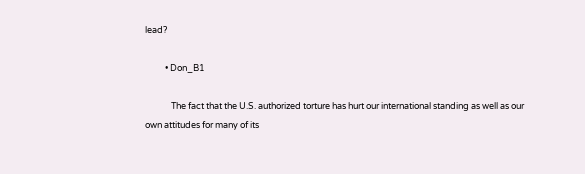lead?

          • Don_B1

             The fact that the U.S. authorized torture has hurt our international standing as well as our own attitudes for many of its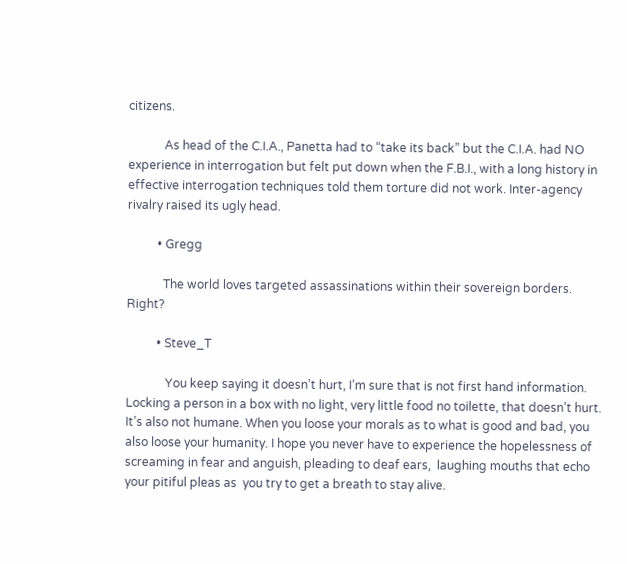citizens.

            As head of the C.I.A., Panetta had to “take its back” but the C.I.A. had NO experience in interrogation but felt put down when the F.B.I., with a long history in effective interrogation techniques told them torture did not work. Inter-agency rivalry raised its ugly head.

          • Gregg

            The world loves targeted assassinations within their sovereign borders. Right?

          • Steve_T

             You keep saying it doesn’t hurt, I’m sure that is not first hand information. Locking a person in a box with no light, very little food no toilette, that doesn’t hurt. It’s also not humane. When you loose your morals as to what is good and bad, you also loose your humanity. I hope you never have to experience the hopelessness of screaming in fear and anguish, pleading to deaf ears,  laughing mouths that echo your pitiful pleas as  you try to get a breath to stay alive.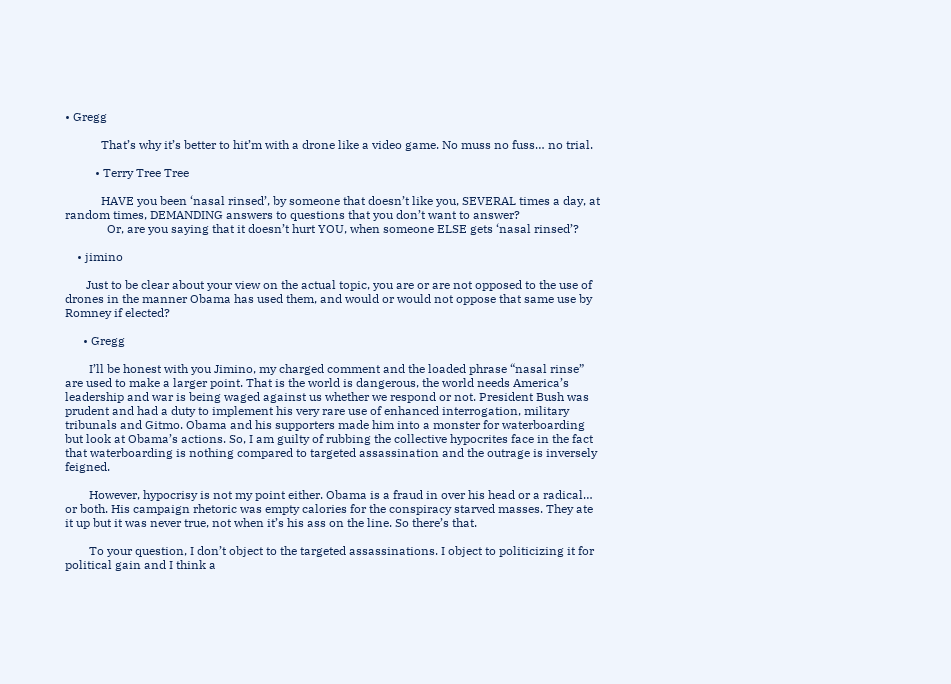• Gregg

            That’s why it’s better to hit’m with a drone like a video game. No muss no fuss… no trial.

          • Terry Tree Tree

            HAVE you been ‘nasal rinsed’, by someone that doesn’t like you, SEVERAL times a day, at random times, DEMANDING answers to questions that you don’t want to answer?
              Or, are you saying that it doesn’t hurt YOU, when someone ELSE gets ‘nasal rinsed’?

    • jimino

       Just to be clear about your view on the actual topic, you are or are not opposed to the use of drones in the manner Obama has used them, and would or would not oppose that same use by Romney if elected?

      • Gregg

        I’ll be honest with you Jimino, my charged comment and the loaded phrase “nasal rinse” are used to make a larger point. That is the world is dangerous, the world needs America’s leadership and war is being waged against us whether we respond or not. President Bush was prudent and had a duty to implement his very rare use of enhanced interrogation, military tribunals and Gitmo. Obama and his supporters made him into a monster for waterboarding but look at Obama’s actions. So, I am guilty of rubbing the collective hypocrites face in the fact that waterboarding is nothing compared to targeted assassination and the outrage is inversely feigned.

        However, hypocrisy is not my point either. Obama is a fraud in over his head or a radical… or both. His campaign rhetoric was empty calories for the conspiracy starved masses. They ate it up but it was never true, not when it’s his ass on the line. So there’s that.

        To your question, I don’t object to the targeted assassinations. I object to politicizing it for political gain and I think a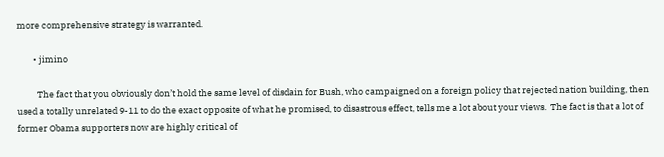more comprehensive strategy is warranted.

        • jimino

          The fact that you obviously don’t hold the same level of disdain for Bush, who campaigned on a foreign policy that rejected nation building, then used a totally unrelated 9-11 to do the exact opposite of what he promised, to disastrous effect, tells me a lot about your views.  The fact is that a lot of former Obama supporters now are highly critical of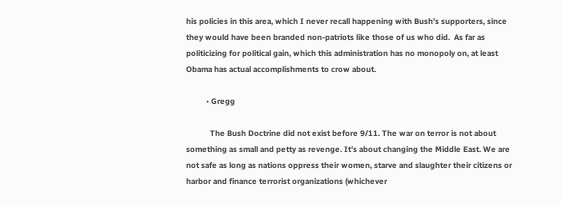his policies in this area, which I never recall happening with Bush’s supporters, since they would have been branded non-patriots like those of us who did.  As far as politicizing for political gain, which this administration has no monopoly on, at least Obama has actual accomplishments to crow about.

          • Gregg

            The Bush Doctrine did not exist before 9/11. The war on terror is not about something as small and petty as revenge. It’s about changing the Middle East. We are not safe as long as nations oppress their women, starve and slaughter their citizens or harbor and finance terrorist organizations (whichever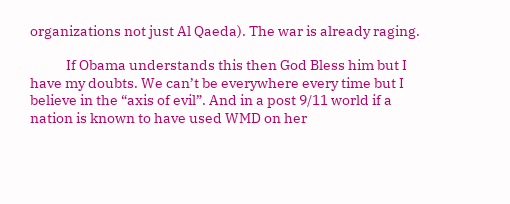organizations not just Al Qaeda). The war is already raging.

            If Obama understands this then God Bless him but I have my doubts. We can’t be everywhere every time but I believe in the “axis of evil”. And in a post 9/11 world if a nation is known to have used WMD on her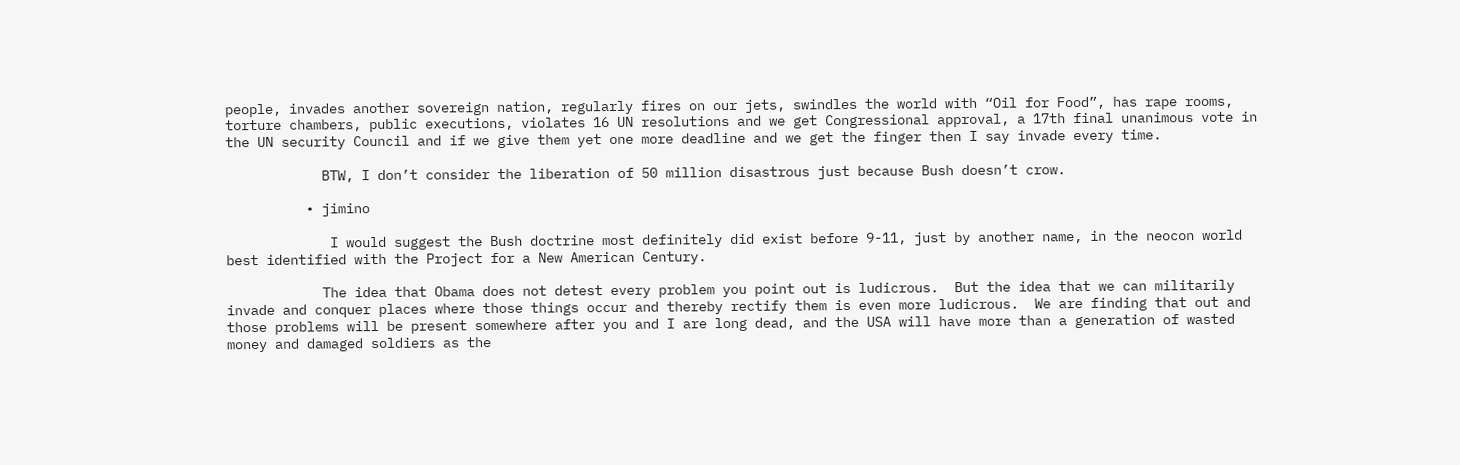people, invades another sovereign nation, regularly fires on our jets, swindles the world with “Oil for Food”, has rape rooms, torture chambers, public executions, violates 16 UN resolutions and we get Congressional approval, a 17th final unanimous vote in the UN security Council and if we give them yet one more deadline and we get the finger then I say invade every time.

            BTW, I don’t consider the liberation of 50 million disastrous just because Bush doesn’t crow.

          • jimino

             I would suggest the Bush doctrine most definitely did exist before 9-11, just by another name, in the neocon world best identified with the Project for a New American Century.

            The idea that Obama does not detest every problem you point out is ludicrous.  But the idea that we can militarily invade and conquer places where those things occur and thereby rectify them is even more ludicrous.  We are finding that out and those problems will be present somewhere after you and I are long dead, and the USA will have more than a generation of wasted money and damaged soldiers as the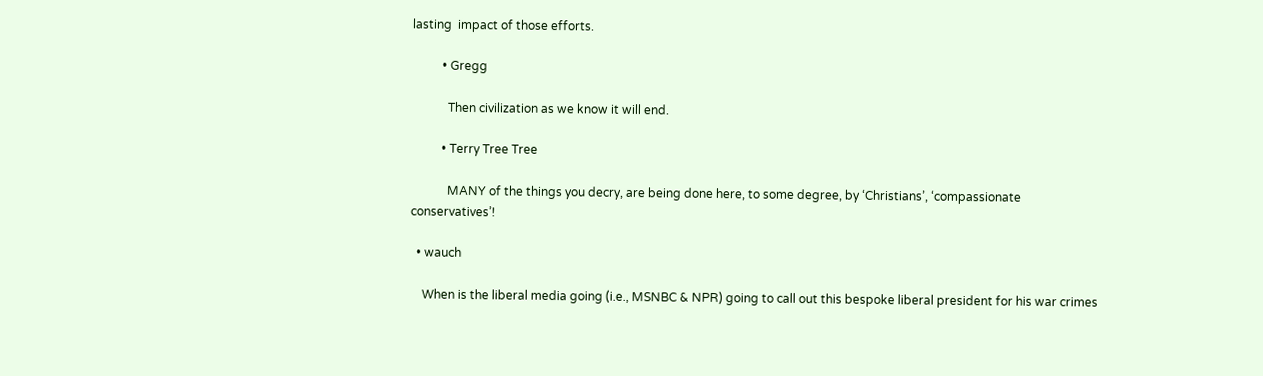lasting  impact of those efforts.

          • Gregg

            Then civilization as we know it will end.

          • Terry Tree Tree

            MANY of the things you decry, are being done here, to some degree, by ‘Christians’, ‘compassionate conservatives’!

  • wauch

    When is the liberal media going (i.e., MSNBC & NPR) going to call out this bespoke liberal president for his war crimes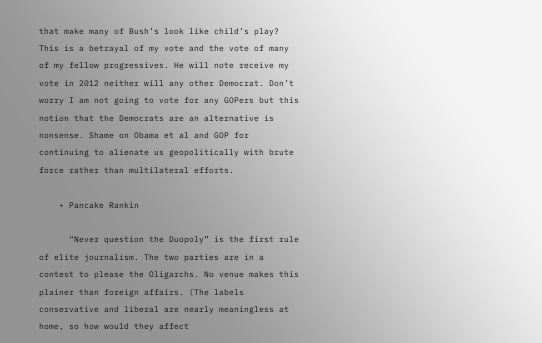that make many of Bush’s look like child’s play? This is a betrayal of my vote and the vote of many of my fellow progressives. He will note receive my vote in 2012 neither will any other Democrat. Don’t worry I am not going to vote for any GOPers but this notion that the Democrats are an alternative is nonsense. Shame on Obama et al and GOP for continuing to alienate us geopolitically with brute force rather than multilateral efforts.

    • Pancake Rankin

      “Never question the Duopoly” is the first rule of elite journalism. The two parties are in a contest to please the Oligarchs. No venue makes this plainer than foreign affairs. (The labels conservative and liberal are nearly meaningless at home, so how would they affect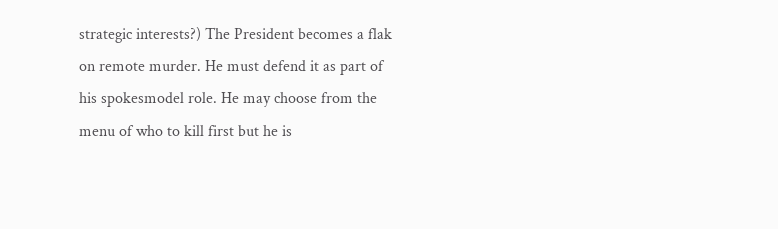strategic interests?) The President becomes a flak on remote murder. He must defend it as part of his spokesmodel role. He may choose from the menu of who to kill first but he is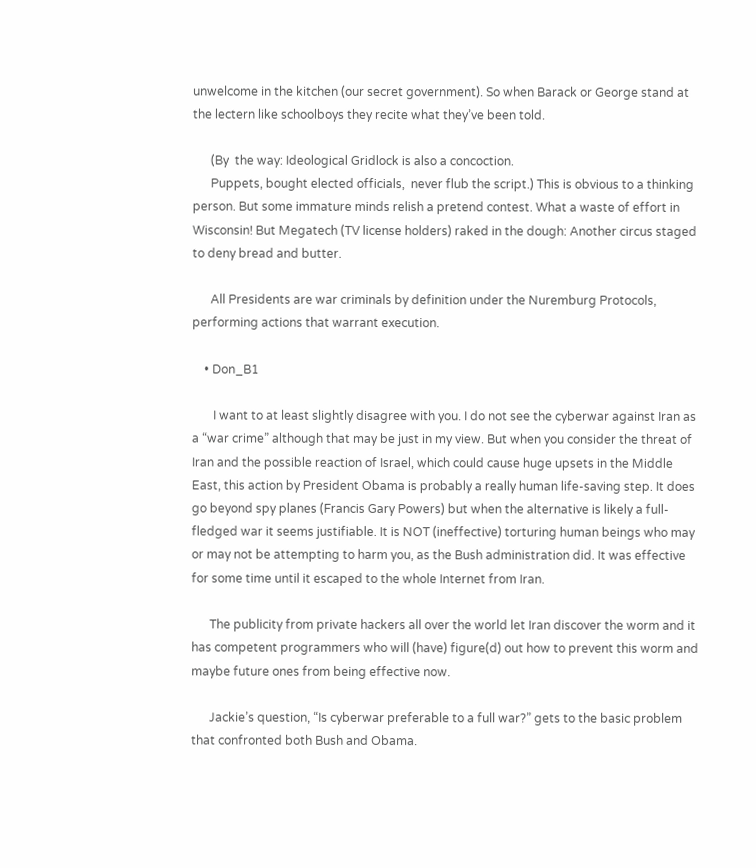unwelcome in the kitchen (our secret government). So when Barack or George stand at the lectern like schoolboys they recite what they’ve been told.

      (By  the way: Ideological Gridlock is also a concoction.
      Puppets, bought elected officials,  never flub the script.) This is obvious to a thinking person. But some immature minds relish a pretend contest. What a waste of effort in Wisconsin! But Megatech (TV license holders) raked in the dough: Another circus staged to deny bread and butter.

      All Presidents are war criminals by definition under the Nuremburg Protocols, performing actions that warrant execution.

    • Don_B1

       I want to at least slightly disagree with you. I do not see the cyberwar against Iran as a “war crime” although that may be just in my view. But when you consider the threat of Iran and the possible reaction of Israel, which could cause huge upsets in the Middle East, this action by President Obama is probably a really human life-saving step. It does go beyond spy planes (Francis Gary Powers) but when the alternative is likely a full-fledged war it seems justifiable. It is NOT (ineffective) torturing human beings who may or may not be attempting to harm you, as the Bush administration did. It was effective for some time until it escaped to the whole Internet from Iran.

      The publicity from private hackers all over the world let Iran discover the worm and it has competent programmers who will (have) figure(d) out how to prevent this worm and maybe future ones from being effective now.

      Jackie’s question, “Is cyberwar preferable to a full war?” gets to the basic problem that confronted both Bush and Obama.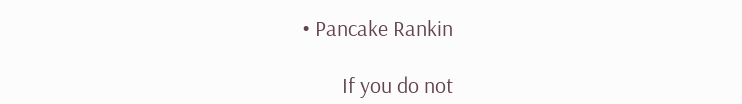• Pancake Rankin

        If you do not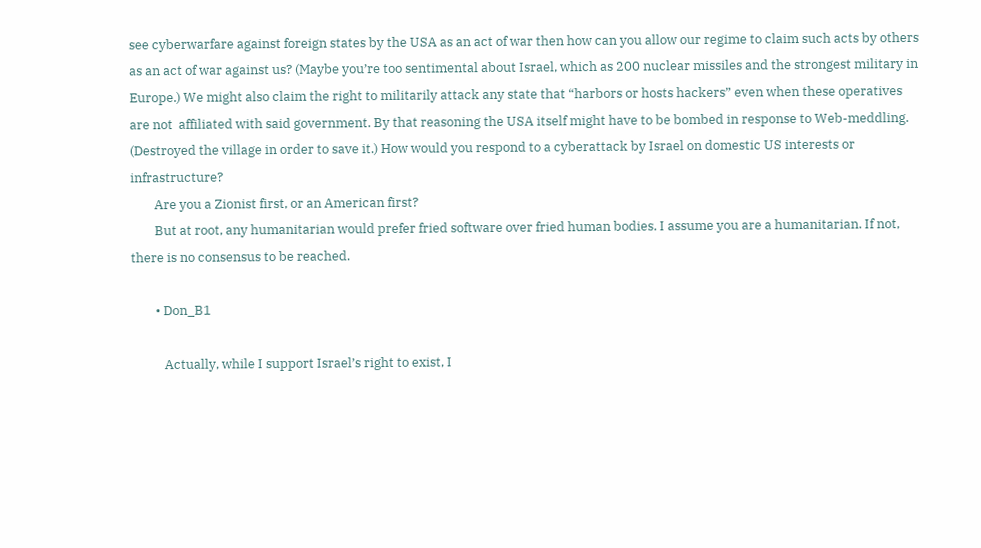see cyberwarfare against foreign states by the USA as an act of war then how can you allow our regime to claim such acts by others as an act of war against us? (Maybe you’re too sentimental about Israel, which as 200 nuclear missiles and the strongest military in Europe.) We might also claim the right to militarily attack any state that “harbors or hosts hackers” even when these operatives are not  affiliated with said government. By that reasoning the USA itself might have to be bombed in response to Web-meddling. (Destroyed the village in order to save it.) How would you respond to a cyberattack by Israel on domestic US interests or infrastructure?
        Are you a Zionist first, or an American first?
        But at root, any humanitarian would prefer fried software over fried human bodies. I assume you are a humanitarian. If not, there is no consensus to be reached.

        • Don_B1

           Actually, while I support Israel’s right to exist, I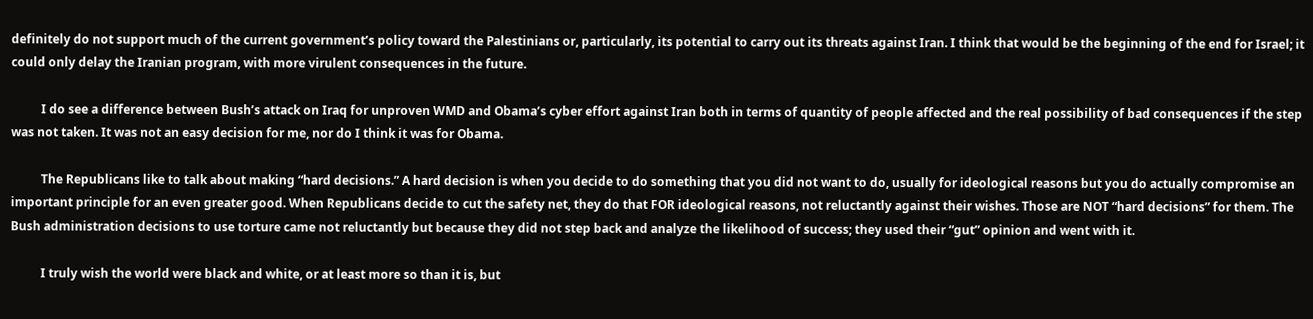definitely do not support much of the current government’s policy toward the Palestinians or, particularly, its potential to carry out its threats against Iran. I think that would be the beginning of the end for Israel; it could only delay the Iranian program, with more virulent consequences in the future.

          I do see a difference between Bush’s attack on Iraq for unproven WMD and Obama’s cyber effort against Iran both in terms of quantity of people affected and the real possibility of bad consequences if the step was not taken. It was not an easy decision for me, nor do I think it was for Obama.

          The Republicans like to talk about making “hard decisions.” A hard decision is when you decide to do something that you did not want to do, usually for ideological reasons but you do actually compromise an important principle for an even greater good. When Republicans decide to cut the safety net, they do that FOR ideological reasons, not reluctantly against their wishes. Those are NOT “hard decisions” for them. The Bush administration decisions to use torture came not reluctantly but because they did not step back and analyze the likelihood of success; they used their “gut” opinion and went with it.

          I truly wish the world were black and white, or at least more so than it is, but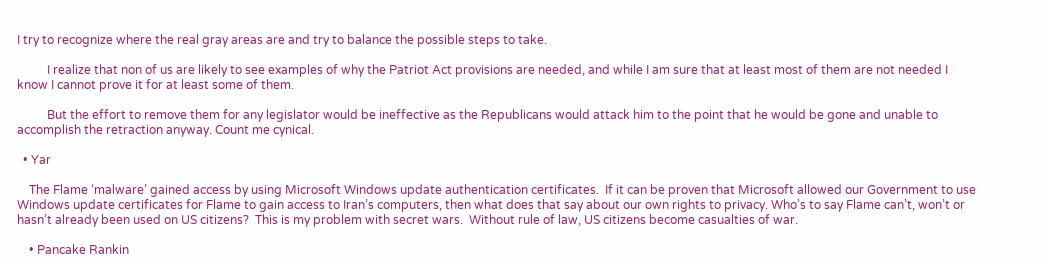I try to recognize where the real gray areas are and try to balance the possible steps to take.

          I realize that non of us are likely to see examples of why the Patriot Act provisions are needed, and while I am sure that at least most of them are not needed I know I cannot prove it for at least some of them.

          But the effort to remove them for any legislator would be ineffective as the Republicans would attack him to the point that he would be gone and unable to accomplish the retraction anyway. Count me cynical.

  • Yar

    The Flame ‘malware’ gained access by using Microsoft Windows update authentication certificates.  If it can be proven that Microsoft allowed our Government to use Windows update certificates for Flame to gain access to Iran’s computers, then what does that say about our own rights to privacy. Who’s to say Flame can’t, won’t or hasn’t already been used on US citizens?  This is my problem with secret wars.  Without rule of law, US citizens become casualties of war.

    • Pancake Rankin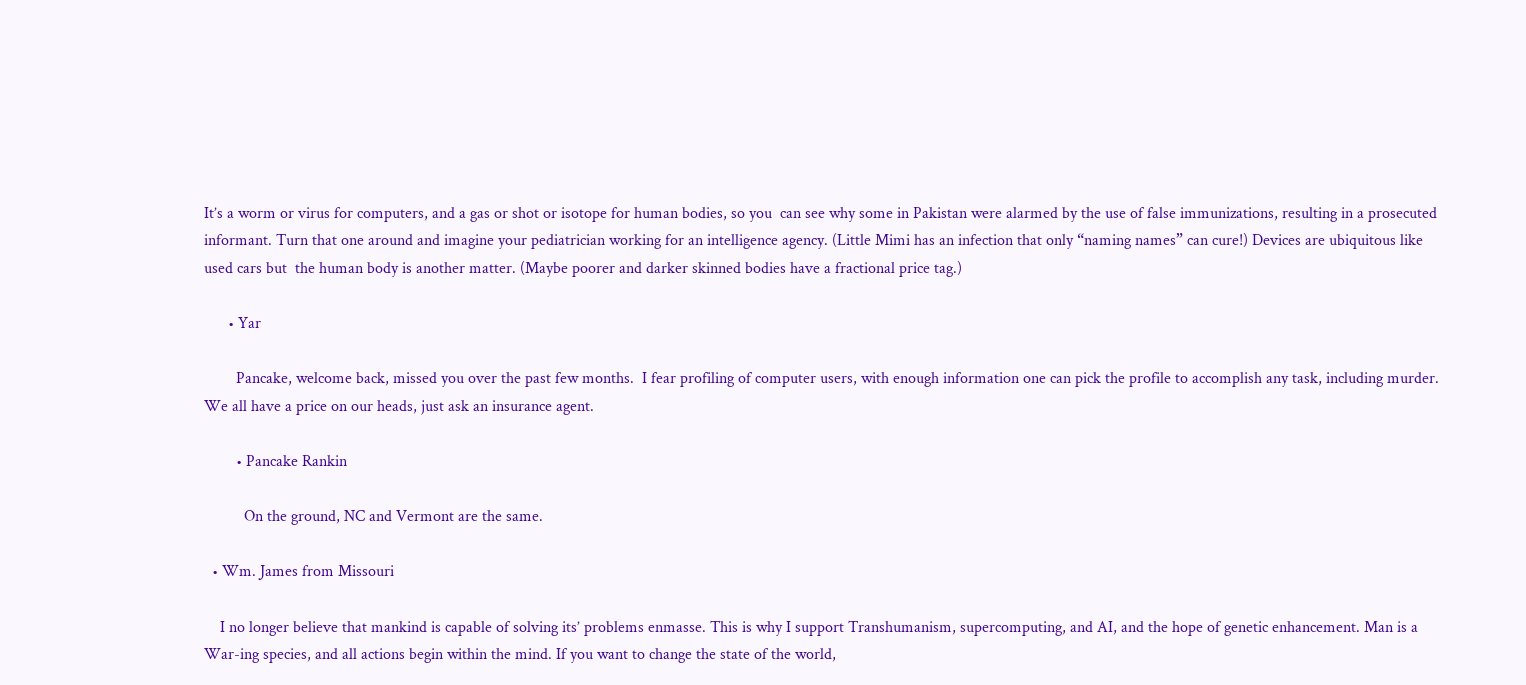It’s a worm or virus for computers, and a gas or shot or isotope for human bodies, so you  can see why some in Pakistan were alarmed by the use of false immunizations, resulting in a prosecuted informant. Turn that one around and imagine your pediatrician working for an intelligence agency. (Little Mimi has an infection that only “naming names” can cure!) Devices are ubiquitous like used cars but  the human body is another matter. (Maybe poorer and darker skinned bodies have a fractional price tag.)

      • Yar

        Pancake, welcome back, missed you over the past few months.  I fear profiling of computer users, with enough information one can pick the profile to accomplish any task, including murder.  We all have a price on our heads, just ask an insurance agent.

        • Pancake Rankin

          On the ground, NC and Vermont are the same.

  • Wm. James from Missouri

    I no longer believe that mankind is capable of solving its’ problems enmasse. This is why I support Transhumanism, supercomputing, and AI, and the hope of genetic enhancement. Man is a War-ing species, and all actions begin within the mind. If you want to change the state of the world,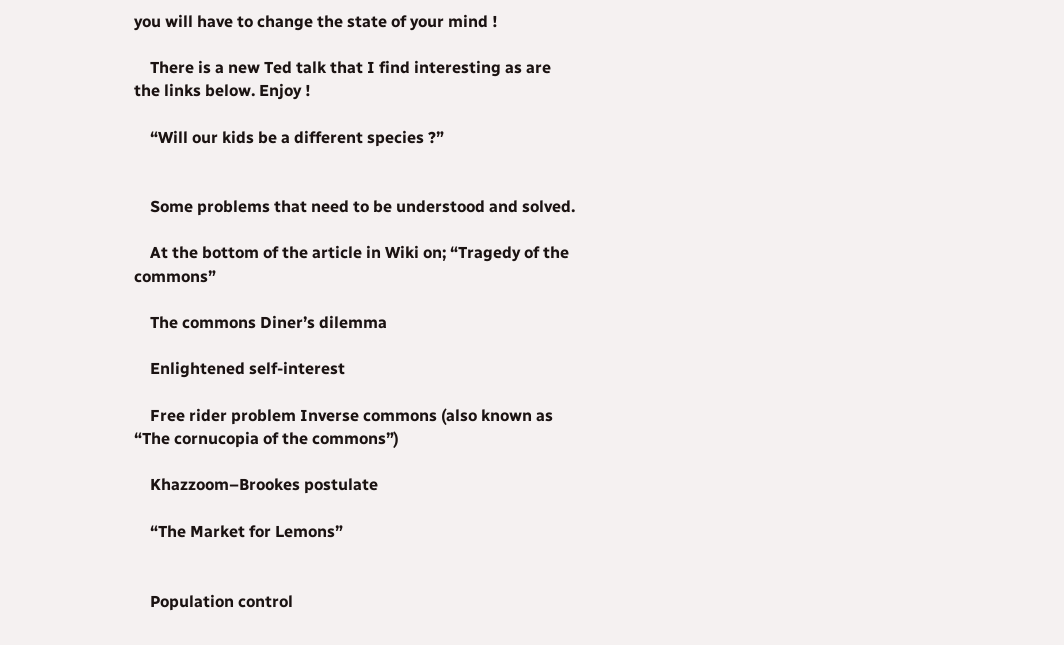you will have to change the state of your mind !

    There is a new Ted talk that I find interesting as are the links below. Enjoy !

    “Will our kids be a different species ?”


    Some problems that need to be understood and solved.

    At the bottom of the article in Wiki on; “Tragedy of the commons”

    The commons Diner’s dilemma

    Enlightened self-interest

    Free rider problem Inverse commons (also known as “The cornucopia of the commons”)

    Khazzoom–Brookes postulate

    “The Market for Lemons”


    Population control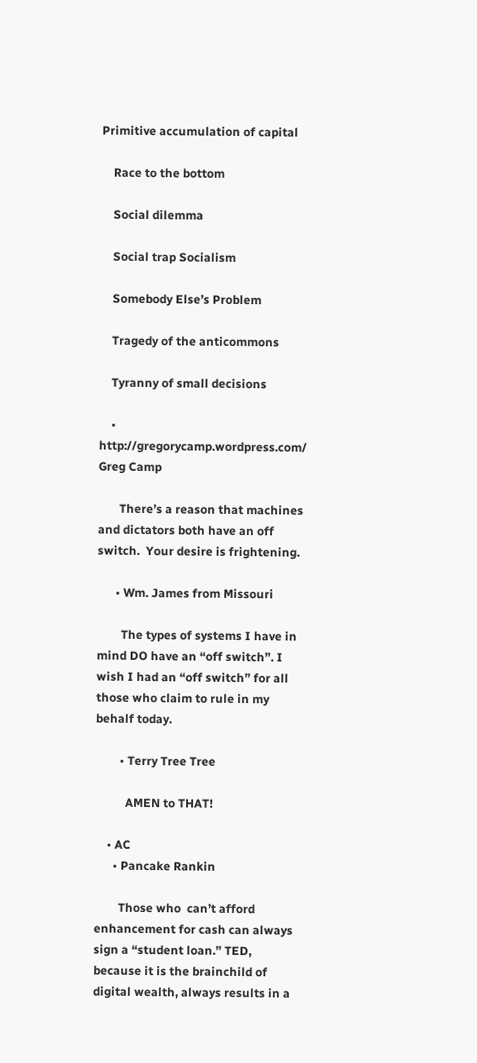Primitive accumulation of capital

    Race to the bottom

    Social dilemma

    Social trap Socialism

    Somebody Else’s Problem

    Tragedy of the anticommons

    Tyranny of small decisions

    • http://gregorycamp.wordpress.com/ Greg Camp

       There’s a reason that machines and dictators both have an off switch.  Your desire is frightening.

      • Wm. James from Missouri

        The types of systems I have in mind DO have an “off switch”. I wish I had an “off switch” for all those who claim to rule in my behalf today.

        • Terry Tree Tree

          AMEN to THAT!

    • AC
      • Pancake Rankin

        Those who  can’t afford enhancement for cash can always sign a “student loan.” TED, because it is the brainchild of digital wealth, always results in a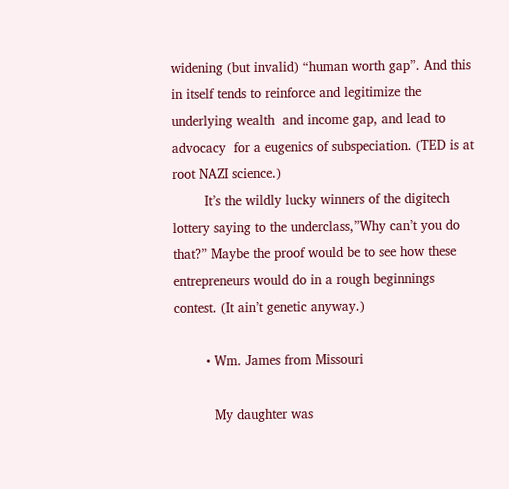widening (but invalid) “human worth gap”. And this in itself tends to reinforce and legitimize the underlying wealth  and income gap, and lead to advocacy  for a eugenics of subspeciation. (TED is at root NAZI science.)
        It’s the wildly lucky winners of the digitech lottery saying to the underclass,”Why can’t you do that?” Maybe the proof would be to see how these entrepreneurs would do in a rough beginnings contest. (It ain’t genetic anyway.)

        • Wm. James from Missouri

          My daughter was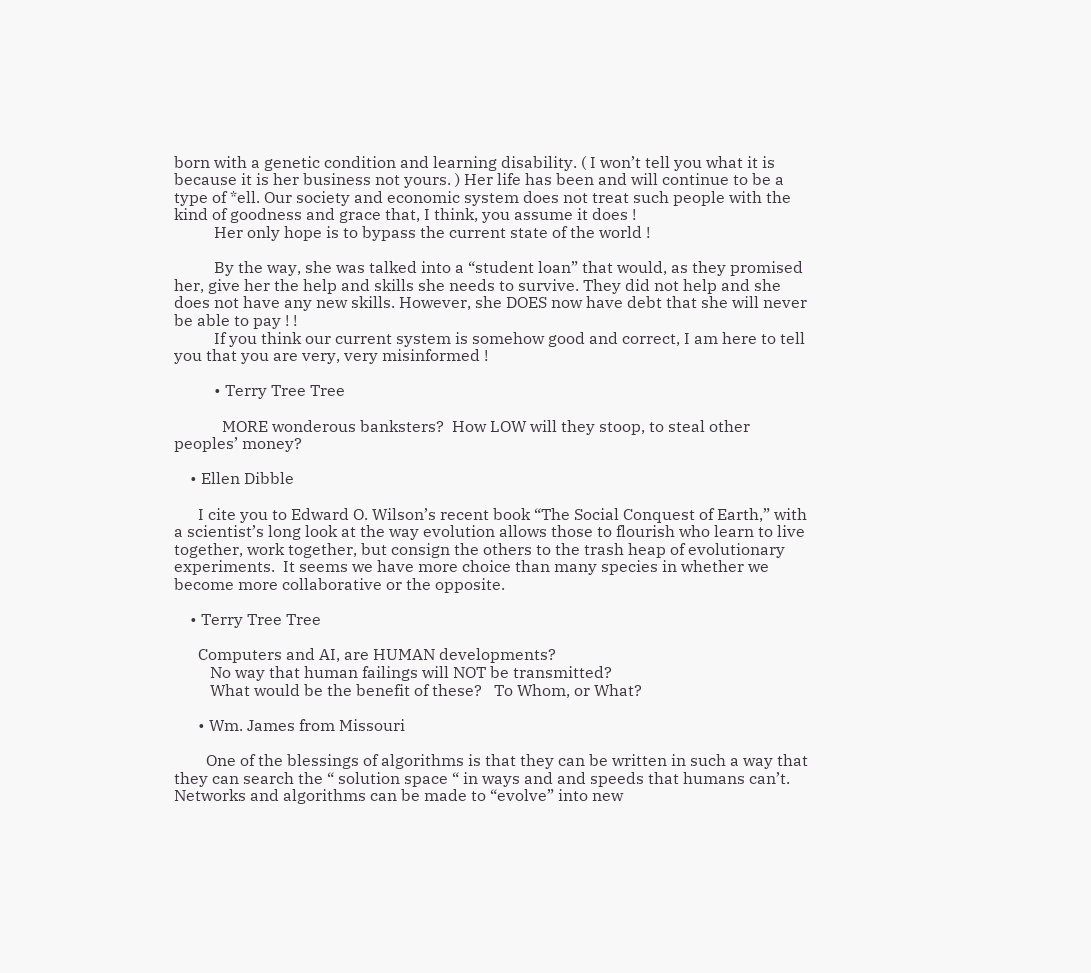born with a genetic condition and learning disability. ( I won’t tell you what it is because it is her business not yours. ) Her life has been and will continue to be a type of *ell. Our society and economic system does not treat such people with the kind of goodness and grace that, I think, you assume it does !
          Her only hope is to bypass the current state of the world !

          By the way, she was talked into a “student loan” that would, as they promised her, give her the help and skills she needs to survive. They did not help and she does not have any new skills. However, she DOES now have debt that she will never be able to pay ! !
          If you think our current system is somehow good and correct, I am here to tell you that you are very, very misinformed !

          • Terry Tree Tree

            MORE wonderous banksters?  How LOW will they stoop, to steal other peoples’ money?

    • Ellen Dibble

      I cite you to Edward O. Wilson’s recent book “The Social Conquest of Earth,” with a scientist’s long look at the way evolution allows those to flourish who learn to live together, work together, but consign the others to the trash heap of evolutionary experiments.  It seems we have more choice than many species in whether we become more collaborative or the opposite.

    • Terry Tree Tree

      Computers and AI, are HUMAN developments?
         No way that human failings will NOT be transmitted?
         What would be the benefit of these?   To Whom, or What?

      • Wm. James from Missouri

        One of the blessings of algorithms is that they can be written in such a way that they can search the “ solution space “ in ways and and speeds that humans can’t. Networks and algorithms can be made to “evolve” into new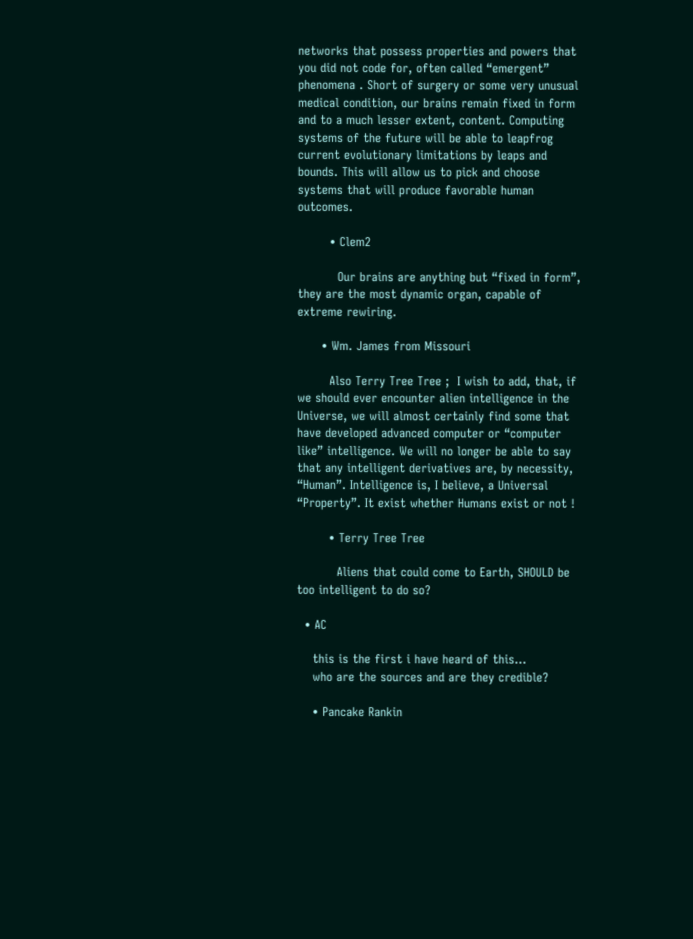networks that possess properties and powers that you did not code for, often called “emergent” phenomena . Short of surgery or some very unusual medical condition, our brains remain fixed in form and to a much lesser extent, content. Computing systems of the future will be able to leapfrog current evolutionary limitations by leaps and bounds. This will allow us to pick and choose systems that will produce favorable human outcomes.

        • Clem2

          Our brains are anything but “fixed in form”, they are the most dynamic organ, capable of extreme rewiring.

      • Wm. James from Missouri

        Also Terry Tree Tree ;  I wish to add, that, if we should ever encounter alien intelligence in the Universe, we will almost certainly find some that have developed advanced computer or “computer like” intelligence. We will no longer be able to say that any intelligent derivatives are, by necessity, “Human”. Intelligence is, I believe, a Universal “Property”. It exist whether Humans exist or not !

        • Terry Tree Tree

          Aliens that could come to Earth, SHOULD be too intelligent to do so?

  • AC

    this is the first i have heard of this…
    who are the sources and are they credible?

    • Pancake Rankin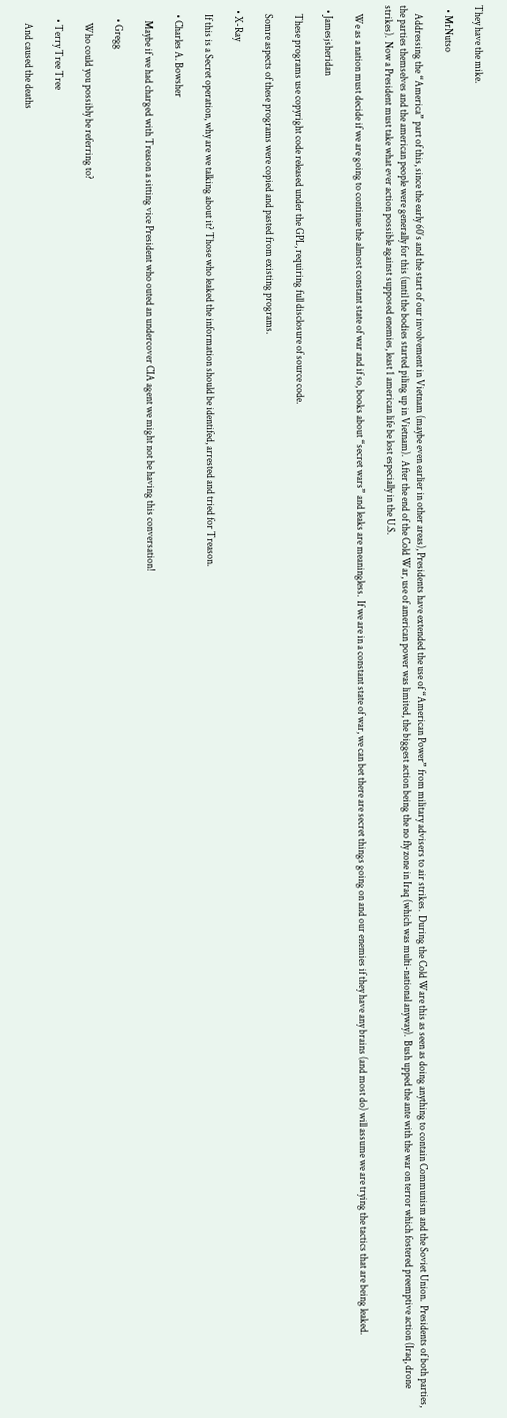They have the mike.

  • MrNutso

    Addressing the “America” part of this, since the early 60′s and the start of our involvement in Vietnam (maybe even earlier in other areas), Presidents have extended the use of “American Power” from military advisers to air strikes.  During the Cold Ware this as seen as doing anything to contain Communism and the Soviet Union.  Presidents of both parties, the parties themselves and the american people were generally for this (until the bodies started piling up in Vietnam).  After the end of the Cold War, use of american power was limited, the biggest action being the no fly zone in Iraq (which was multi-national anyway).  Bush upped the ante with the war on terror which fostered preemptive action (Iraq, drone strikes).  Now a President must take what ever action possible against supposed enemies, least 1 american life be lost especially in the U.S.

    We as a nation must decide if we are going to continue the almost constant state of war and if so, books about “secret wars” and leaks are meaningless.  If we are in a constant state of war, we can bet there are secret things going on and our enemies if they have any brains (and most do) will assume we are trying the tactics that are being leaked.

  • Jamesjsheridan

    These programs use copyright code released under the GPL, requiring full disclosure of source code.

    Somre aspects of these programs were copied and pasted from existing programs.

  • X-Ray

    If this is a Secret operation, why are we talking about it? Those who leaked the information should be identifed, arrested and tried for Treason.

    • Charles A. Bowsher

       Maybe if we had charged with Treason a sitting vice President who outed an undercover CIA agent we might not be having this conversation!

      • Gregg

        Who could you possibly be referring to?

      • Terry Tree Tree

        And caused the deaths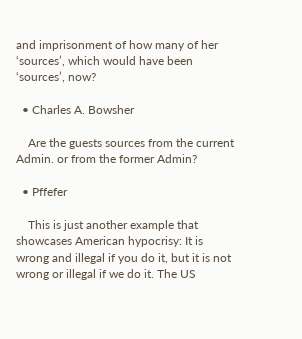and imprisonment of how many of her ‘sources’, which would have been ‘sources’, now?

  • Charles A. Bowsher

    Are the guests sources from the current Admin. or from the former Admin?

  • Pffefer

    This is just another example that showcases American hypocrisy: It is wrong and illegal if you do it, but it is not wrong or illegal if we do it. The US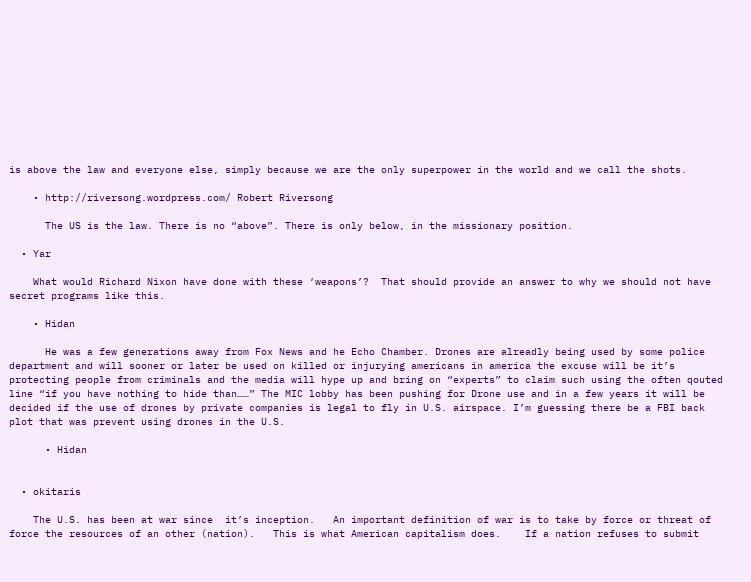is above the law and everyone else, simply because we are the only superpower in the world and we call the shots.

    • http://riversong.wordpress.com/ Robert Riversong

      The US is the law. There is no “above”. There is only below, in the missionary position.

  • Yar

    What would Richard Nixon have done with these ‘weapons’?  That should provide an answer to why we should not have secret programs like this.

    • Hidan

      He was a few generations away from Fox News and he Echo Chamber. Drones are alreadly being used by some police department and will sooner or later be used on killed or injurying americans in america the excuse will be it’s protecting people from criminals and the media will hype up and bring on “experts” to claim such using the often qouted line “if you have nothing to hide than……” The MIC lobby has been pushing for Drone use and in a few years it will be decided if the use of drones by private companies is legal to fly in U.S. airspace. I’m guessing there be a FBI back plot that was prevent using drones in the U.S.

      • Hidan


  • okitaris

    The U.S. has been at war since  it’s inception.   An important definition of war is to take by force or threat of force the resources of an other (nation).   This is what American capitalism does.    If a nation refuses to submit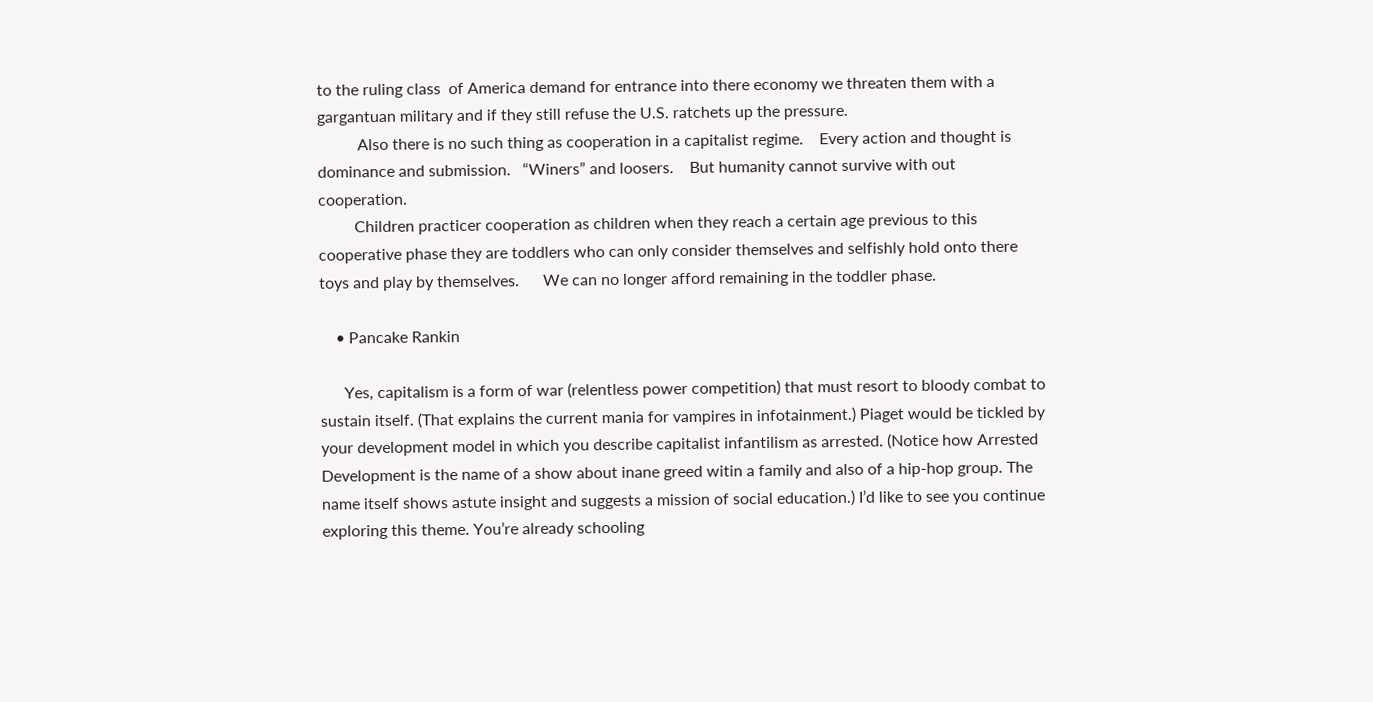to the ruling class  of America demand for entrance into there economy we threaten them with a gargantuan military and if they still refuse the U.S. ratchets up the pressure.
          Also there is no such thing as cooperation in a capitalist regime.    Every action and thought is dominance and submission.   “Winers” and loosers.    But humanity cannot survive with out cooperation.
         Children practicer cooperation as children when they reach a certain age previous to this cooperative phase they are toddlers who can only consider themselves and selfishly hold onto there toys and play by themselves.      We can no longer afford remaining in the toddler phase.

    • Pancake Rankin

      Yes, capitalism is a form of war (relentless power competition) that must resort to bloody combat to sustain itself. (That explains the current mania for vampires in infotainment.) Piaget would be tickled by your development model in which you describe capitalist infantilism as arrested. (Notice how Arrested Development is the name of a show about inane greed witin a family and also of a hip-hop group. The name itself shows astute insight and suggests a mission of social education.) I’d like to see you continue exploring this theme. You’re already schooling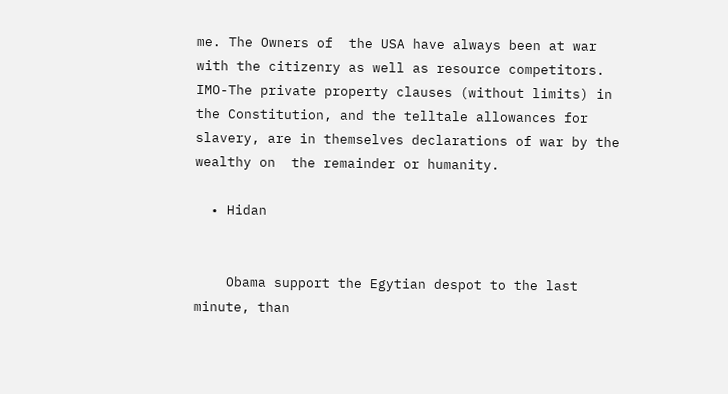me. The Owners of  the USA have always been at war with the citizenry as well as resource competitors. IMO-The private property clauses (without limits) in the Constitution, and the telltale allowances for slavery, are in themselves declarations of war by the wealthy on  the remainder or humanity.

  • Hidan


    Obama support the Egytian despot to the last minute, than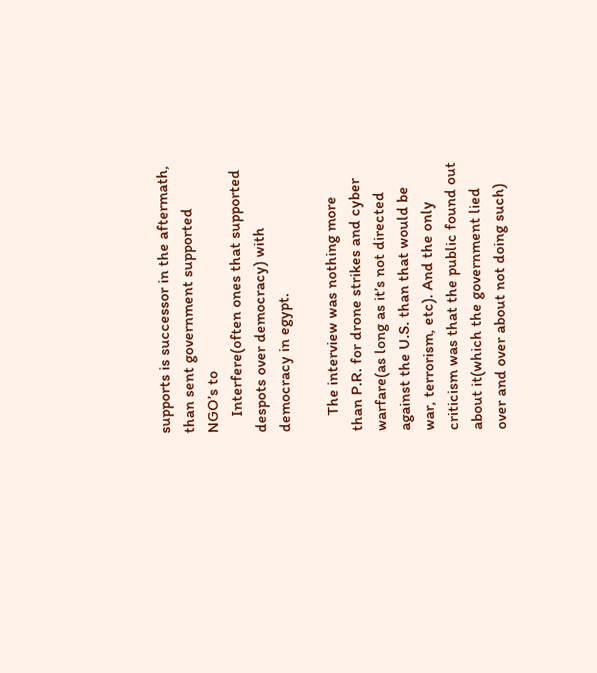supports is successor in the aftermath, than sent government supported NGO’s to
    Interfere(often ones that supported despots over democracy) with democracy in egypt.

    The interview was nothing more than P.R. for drone strikes and cyber warfare(as long as it’s not directed against the U.S. than that would be war, terrorism, etc). And the only criticism was that the public found out about it(which the government lied over and over about not doing such)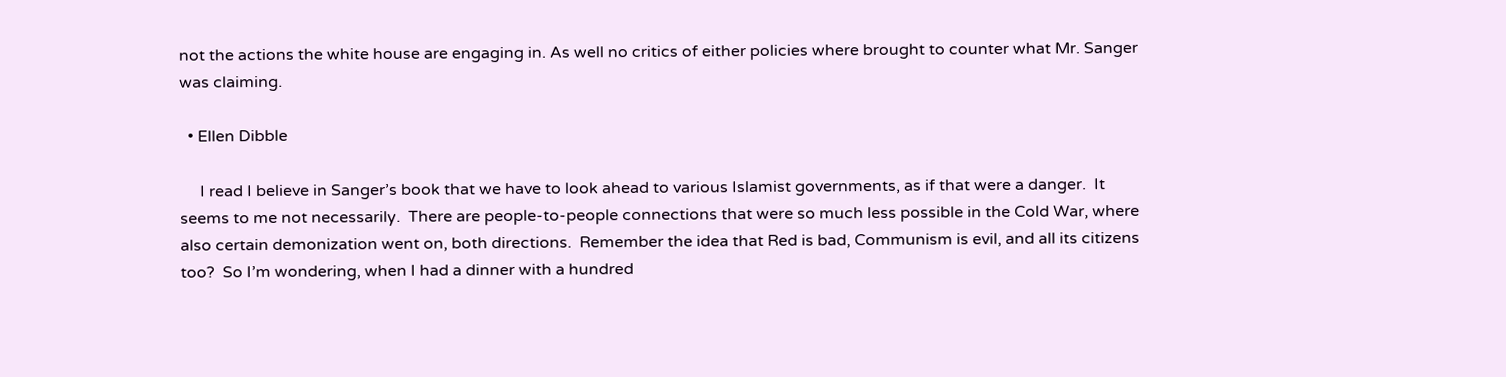not the actions the white house are engaging in. As well no critics of either policies where brought to counter what Mr. Sanger was claiming.

  • Ellen Dibble

     I read I believe in Sanger’s book that we have to look ahead to various Islamist governments, as if that were a danger.  It seems to me not necessarily.  There are people-to-people connections that were so much less possible in the Cold War, where also certain demonization went on, both directions.  Remember the idea that Red is bad, Communism is evil, and all its citizens too?  So I’m wondering, when I had a dinner with a hundred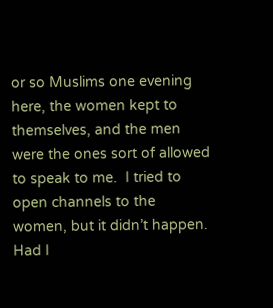or so Muslims one evening here, the women kept to themselves, and the men were the ones sort of allowed to speak to me.  I tried to open channels to the women, but it didn’t happen.  Had I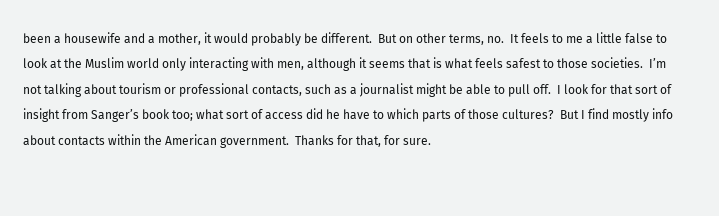been a housewife and a mother, it would probably be different.  But on other terms, no.  It feels to me a little false to look at the Muslim world only interacting with men, although it seems that is what feels safest to those societies.  I’m not talking about tourism or professional contacts, such as a journalist might be able to pull off.  I look for that sort of insight from Sanger’s book too; what sort of access did he have to which parts of those cultures?  But I find mostly info about contacts within the American government.  Thanks for that, for sure.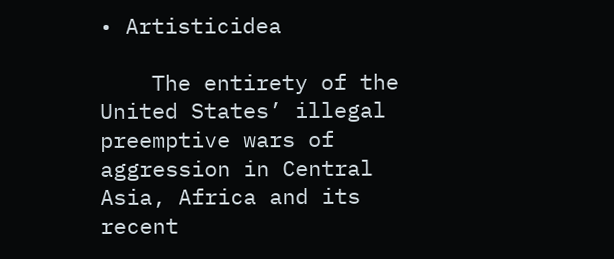• Artisticidea

    The entirety of the United States’ illegal preemptive wars of aggression in Central Asia, Africa and its recent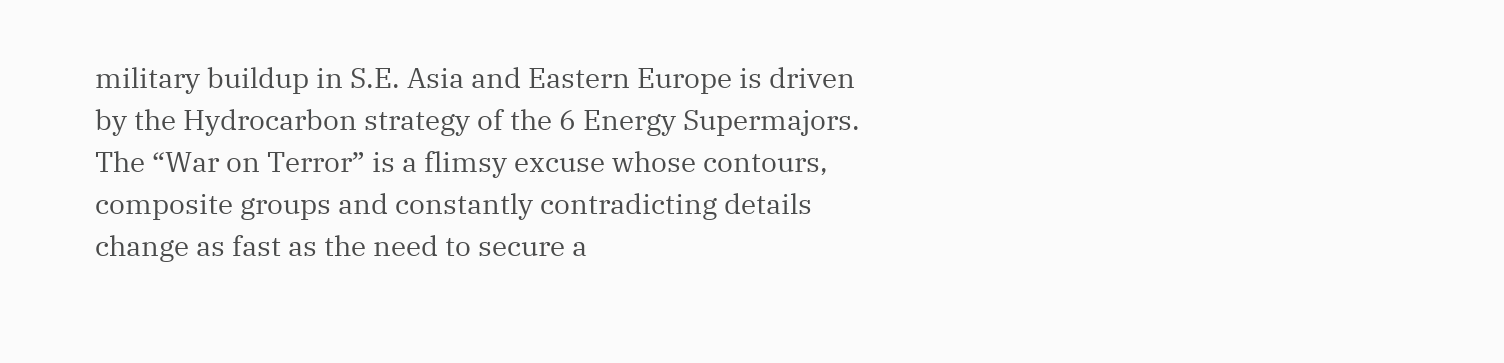military buildup in S.E. Asia and Eastern Europe is driven by the Hydrocarbon strategy of the 6 Energy Supermajors.  The “War on Terror” is a flimsy excuse whose contours, composite groups and constantly contradicting details change as fast as the need to secure a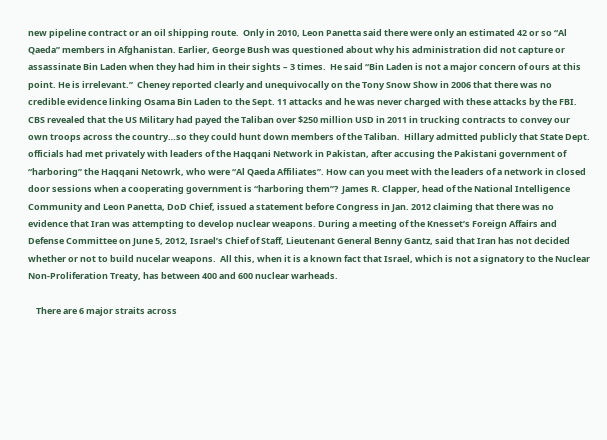new pipeline contract or an oil shipping route.  Only in 2010, Leon Panetta said there were only an estimated 42 or so “Al Qaeda” members in Afghanistan. Earlier, George Bush was questioned about why his administration did not capture or assassinate Bin Laden when they had him in their sights – 3 times.  He said “Bin Laden is not a major concern of ours at this point. He is irrelevant.”  Cheney reported clearly and unequivocally on the Tony Snow Show in 2006 that there was no credible evidence linking Osama Bin Laden to the Sept. 11 attacks and he was never charged with these attacks by the FBI.  CBS revealed that the US Military had payed the Taliban over $250 million USD in 2011 in trucking contracts to convey our own troops across the country…so they could hunt down members of the Taliban.  Hillary admitted publicly that State Dept. officials had met privately with leaders of the Haqqani Network in Pakistan, after accusing the Pakistani government of “harboring” the Haqqani Netowrk, who were “Al Qaeda Affiliates”. How can you meet with the leaders of a network in closed door sessions when a cooperating government is “harboring them”?  James R. Clapper, head of the National Intelligence Community and Leon Panetta, DoD Chief, issued a statement before Congress in Jan. 2012 claiming that there was no evidence that Iran was attempting to develop nuclear weapons. During a meeting of the Knesset’s Foreign Affairs and Defense Committee on June 5, 2012, Israel’s Chief of Staff, Lieutenant General Benny Gantz, said that Iran has not decided whether or not to build nucelar weapons.  All this, when it is a known fact that Israel, which is not a signatory to the Nuclear Non-Proliferation Treaty, has between 400 and 600 nuclear warheads.

    There are 6 major straits across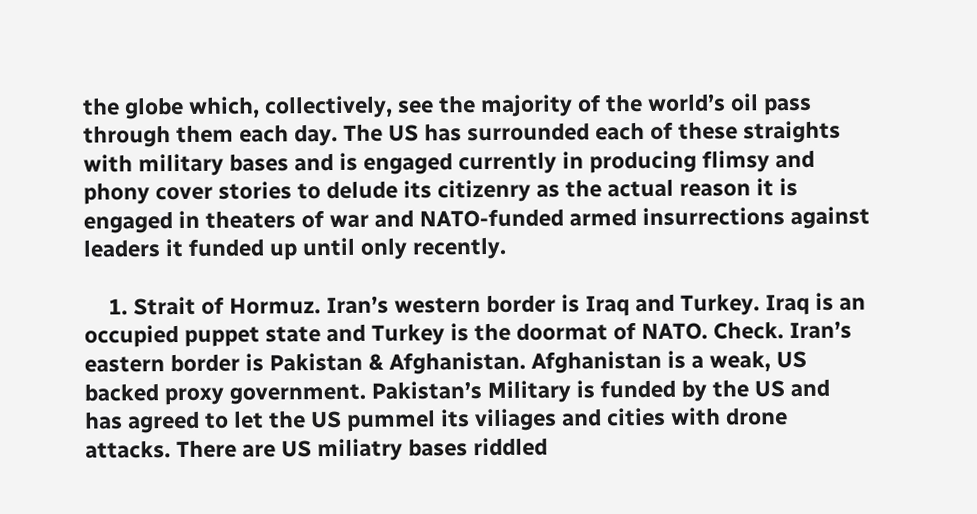the globe which, collectively, see the majority of the world’s oil pass through them each day. The US has surrounded each of these straights with military bases and is engaged currently in producing flimsy and phony cover stories to delude its citizenry as the actual reason it is engaged in theaters of war and NATO-funded armed insurrections against leaders it funded up until only recently.

    1. Strait of Hormuz. Iran’s western border is Iraq and Turkey. Iraq is an occupied puppet state and Turkey is the doormat of NATO. Check. Iran’s eastern border is Pakistan & Afghanistan. Afghanistan is a weak, US backed proxy government. Pakistan’s Military is funded by the US and has agreed to let the US pummel its viliages and cities with drone attacks. There are US miliatry bases riddled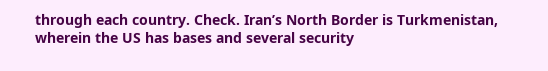through each country. Check. Iran’s North Border is Turkmenistan, wherein the US has bases and several security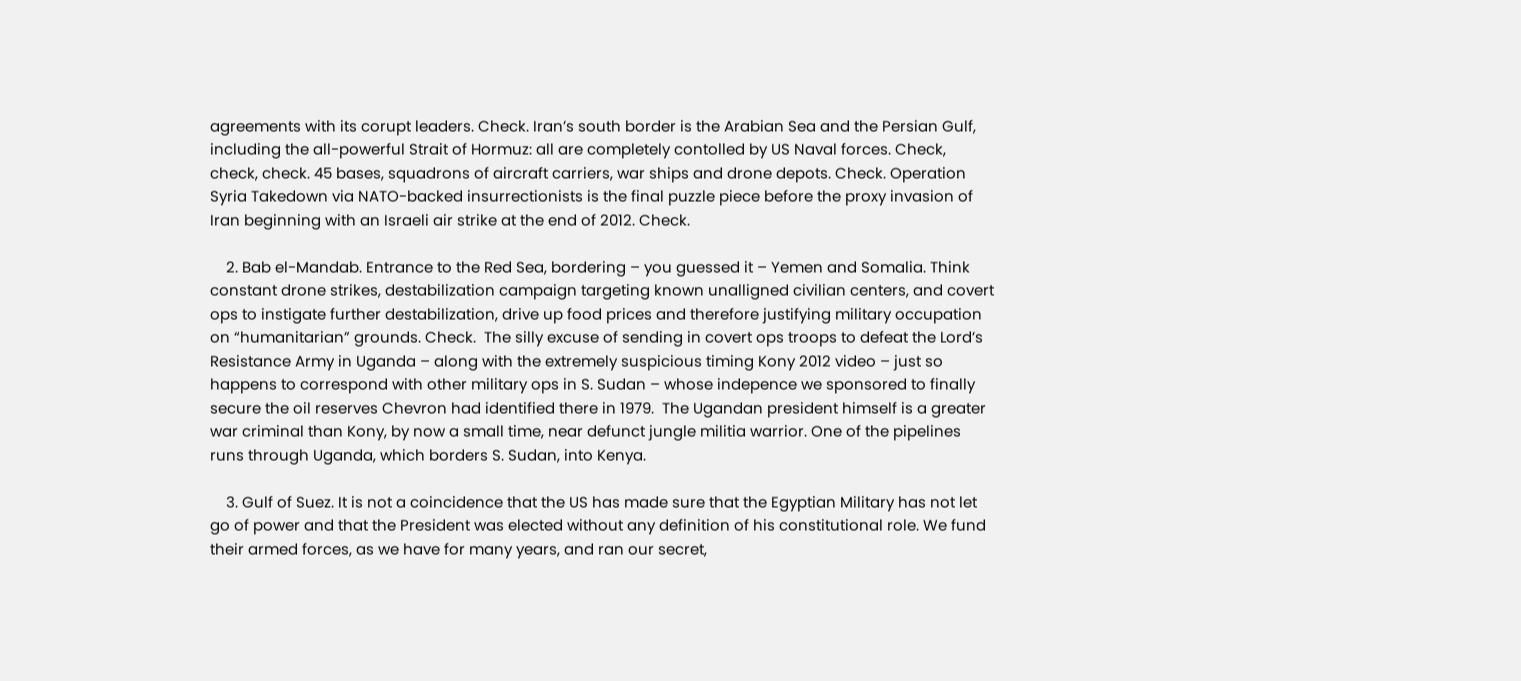agreements with its corupt leaders. Check. Iran’s south border is the Arabian Sea and the Persian Gulf, including the all-powerful Strait of Hormuz: all are completely contolled by US Naval forces. Check, check, check. 45 bases, squadrons of aircraft carriers, war ships and drone depots. Check. Operation Syria Takedown via NATO-backed insurrectionists is the final puzzle piece before the proxy invasion of Iran beginning with an Israeli air strike at the end of 2012. Check.

    2. Bab el-Mandab. Entrance to the Red Sea, bordering – you guessed it – Yemen and Somalia. Think constant drone strikes, destabilization campaign targeting known unalligned civilian centers, and covert ops to instigate further destabilization, drive up food prices and therefore justifying military occupation on “humanitarian” grounds. Check.  The silly excuse of sending in covert ops troops to defeat the Lord’s Resistance Army in Uganda – along with the extremely suspicious timing Kony 2012 video – just so happens to correspond with other military ops in S. Sudan – whose indepence we sponsored to finally secure the oil reserves Chevron had identified there in 1979.  The Ugandan president himself is a greater war criminal than Kony, by now a small time, near defunct jungle militia warrior. One of the pipelines runs through Uganda, which borders S. Sudan, into Kenya.

    3. Gulf of Suez. It is not a coincidence that the US has made sure that the Egyptian Military has not let go of power and that the President was elected without any definition of his constitutional role. We fund their armed forces, as we have for many years, and ran our secret,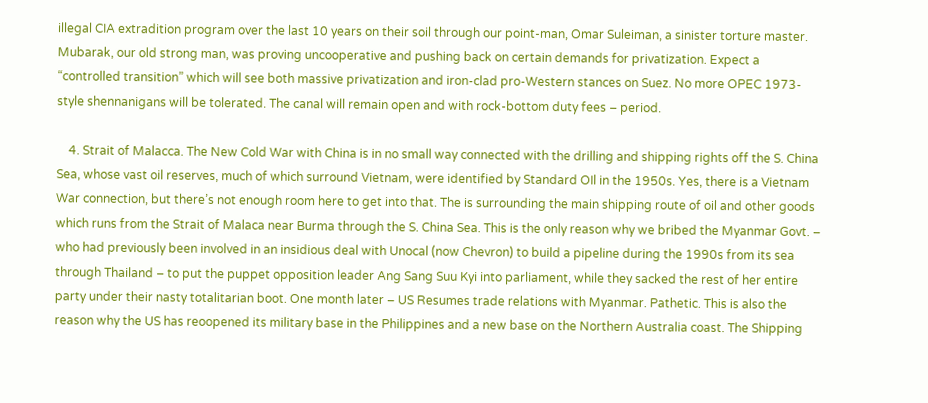illegal CIA extradition program over the last 10 years on their soil through our point-man, Omar Suleiman, a sinister torture master. Mubarak, our old strong man, was proving uncooperative and pushing back on certain demands for privatization. Expect a “controlled transition” which will see both massive privatization and iron-clad pro-Western stances on Suez. No more OPEC 1973-style shennanigans will be tolerated. The canal will remain open and with rock-bottom duty fees – period.

    4. Strait of Malacca. The New Cold War with China is in no small way connected with the drilling and shipping rights off the S. China Sea, whose vast oil reserves, much of which surround Vietnam, were identified by Standard OIl in the 1950s. Yes, there is a Vietnam War connection, but there’s not enough room here to get into that. The is surrounding the main shipping route of oil and other goods which runs from the Strait of Malaca near Burma through the S. China Sea. This is the only reason why we bribed the Myanmar Govt. – who had previously been involved in an insidious deal with Unocal (now Chevron) to build a pipeline during the 1990s from its sea through Thailand – to put the puppet opposition leader Ang Sang Suu Kyi into parliament, while they sacked the rest of her entire party under their nasty totalitarian boot. One month later – US Resumes trade relations with Myanmar. Pathetic. This is also the reason why the US has reoopened its military base in the Philippines and a new base on the Northern Australia coast. The Shipping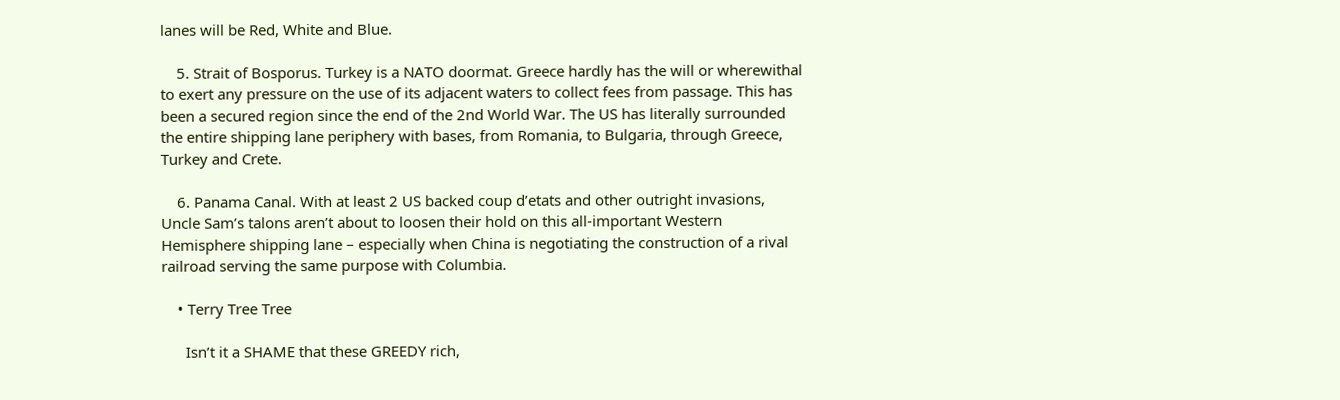lanes will be Red, White and Blue.

    5. Strait of Bosporus. Turkey is a NATO doormat. Greece hardly has the will or wherewithal to exert any pressure on the use of its adjacent waters to collect fees from passage. This has been a secured region since the end of the 2nd World War. The US has literally surrounded the entire shipping lane periphery with bases, from Romania, to Bulgaria, through Greece, Turkey and Crete.

    6. Panama Canal. With at least 2 US backed coup d’etats and other outright invasions, Uncle Sam’s talons aren’t about to loosen their hold on this all-important Western Hemisphere shipping lane – especially when China is negotiating the construction of a rival railroad serving the same purpose with Columbia.

    • Terry Tree Tree

      Isn’t it a SHAME that these GREEDY rich,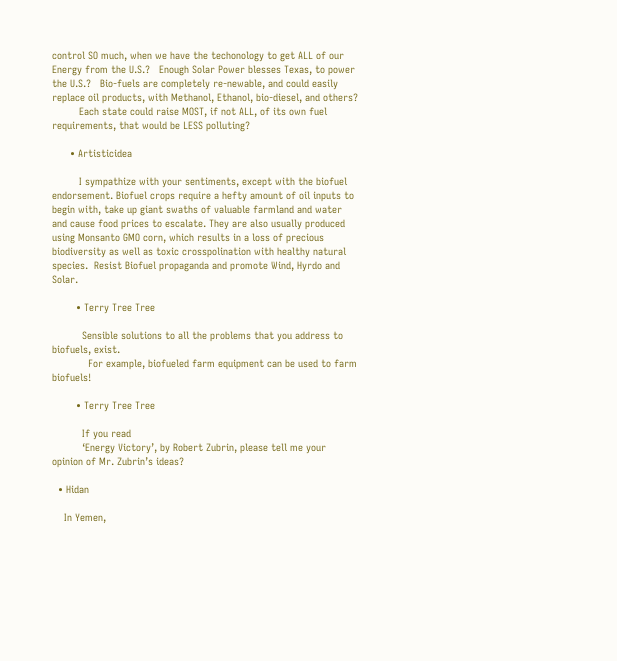control SO much, when we have the techonology to get ALL of our Energy from the U.S.?   Enough Solar Power blesses Texas, to power the U.S.?   Bio-fuels are completely re-newable, and could easily replace oil products, with Methanol, Ethanol, bio-diesel, and others?
         Each state could raise MOST, if not ALL, of its own fuel requirements, that would be LESS polluting?

      • Artisticidea

         I sympathize with your sentiments, except with the biofuel endorsement. Biofuel crops require a hefty amount of oil inputs to begin with, take up giant swaths of valuable farmland and water and cause food prices to escalate. They are also usually produced using Monsanto GMO corn, which results in a loss of precious biodiversity as well as toxic crosspolination with healthy natural species.  Resist Biofuel propaganda and promote Wind, Hyrdo and Solar.

        • Terry Tree Tree

          Sensible solutions to all the problems that you address to biofuels, exist.
            For example, biofueled farm equipment can be used to farm biofuels!

        • Terry Tree Tree

          If you read
          ‘Energy Victory’, by Robert Zubrin, please tell me your opinion of Mr. Zubrin’s ideas?

  • Hidan

    In Yemen,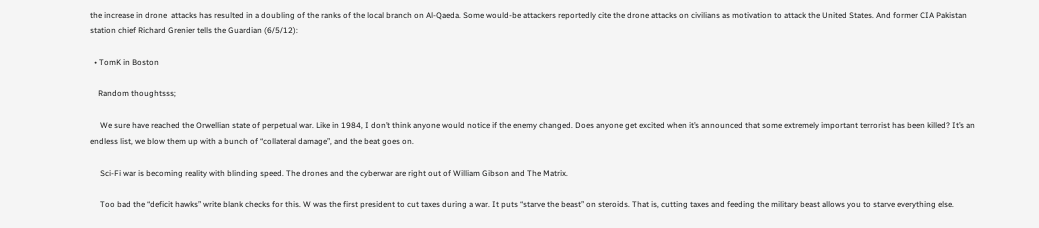the increase in drone  attacks has resulted in a doubling of the ranks of the local branch on Al-Qaeda. Some would-be attackers reportedly cite the drone attacks on civilians as motivation to attack the United States. And former CIA Pakistan station chief Richard Grenier tells the Guardian (6/5/12):

  • TomK in Boston

    Random thoughtsss;

     We sure have reached the Orwellian state of perpetual war. Like in 1984, I don’t think anyone would notice if the enemy changed. Does anyone get excited when it’s announced that some extremely important terrorist has been killed? It’s an endless list, we blow them up with a bunch of “collateral damage”, and the beat goes on.

     Sci-Fi war is becoming reality with blinding speed. The drones and the cyberwar are right out of William Gibson and The Matrix.

     Too bad the “deficit hawks” write blank checks for this. W was the first president to cut taxes during a war. It puts “starve the beast” on steroids. That is, cutting taxes and feeding the military beast allows you to starve everything else.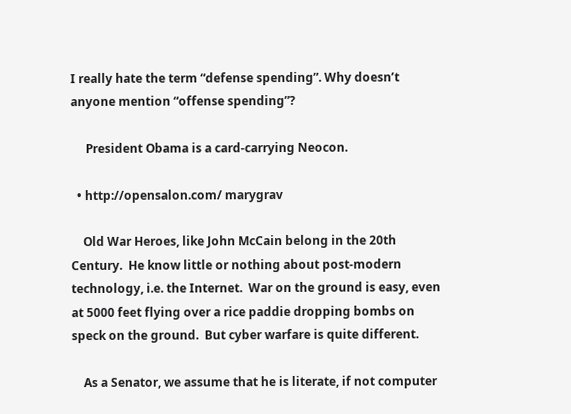I really hate the term “defense spending”. Why doesn’t anyone mention “offense spending”?

     President Obama is a card-carrying Neocon.

  • http://opensalon.com/ marygrav

    Old War Heroes, like John McCain belong in the 20th Century.  He know little or nothing about post-modern technology, i.e. the Internet.  War on the ground is easy, even at 5000 feet flying over a rice paddie dropping bombs on speck on the ground.  But cyber warfare is quite different.

    As a Senator, we assume that he is literate, if not computer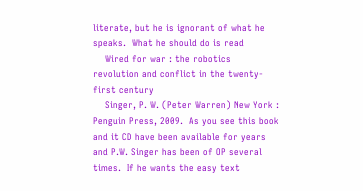literate, but he is ignorant of what he speaks.  What he should do is read
    Wired for war : the robotics revolution and conflict in the twenty-first century
    Singer, P. W. (Peter Warren) New York : Penguin Press, 2009.  As you see this book and it CD have been available for years and P.W. Singer has been of OP several times.  If he wants the easy text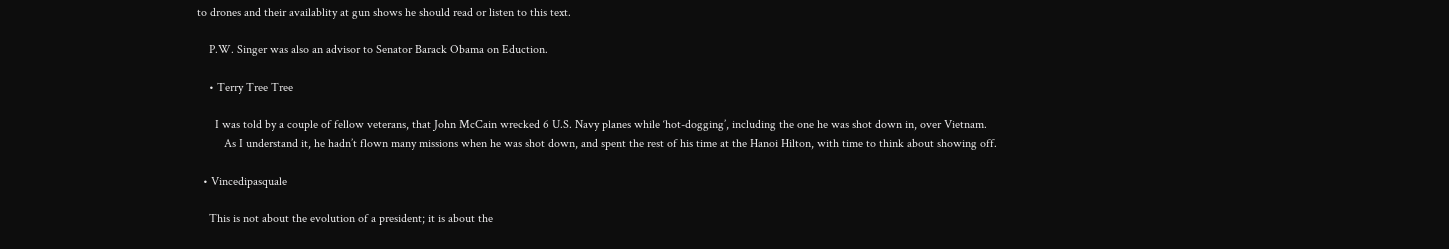to drones and their availablity at gun shows he should read or listen to this text.

    P.W. Singer was also an advisor to Senator Barack Obama on Eduction.

    • Terry Tree Tree

      I was told by a couple of fellow veterans, that John McCain wrecked 6 U.S. Navy planes while ‘hot-dogging’, including the one he was shot down in, over Vietnam.
         As I understand it, he hadn’t flown many missions when he was shot down, and spent the rest of his time at the Hanoi Hilton, with time to think about showing off.

  • Vincedipasquale

    This is not about the evolution of a president; it is about the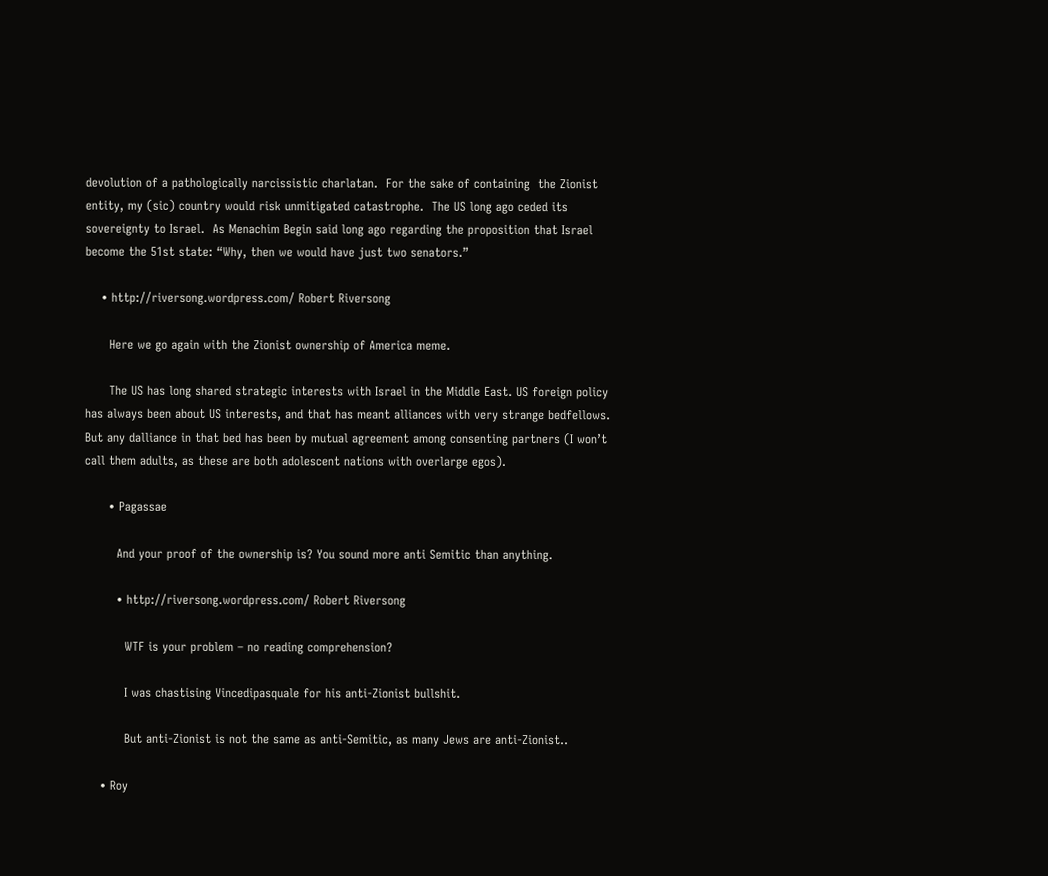devolution of a pathologically narcissistic charlatan.  For the sake of containing  the Zionist entity, my (sic) country would risk unmitigated catastrophe.  The US long ago ceded its sovereignty to Israel.  As Menachim Begin said long ago regarding the proposition that Israel become the 51st state: “Why, then we would have just two senators.”

    • http://riversong.wordpress.com/ Robert Riversong

      Here we go again with the Zionist ownership of America meme.

      The US has long shared strategic interests with Israel in the Middle East. US foreign policy has always been about US interests, and that has meant alliances with very strange bedfellows. But any dalliance in that bed has been by mutual agreement among consenting partners (I won’t call them adults, as these are both adolescent nations with overlarge egos).

      • Pagassae

        And your proof of the ownership is? You sound more anti Semitic than anything.

        • http://riversong.wordpress.com/ Robert Riversong

          WTF is your problem – no reading comprehension?

          I was chastising Vincedipasquale for his anti-Zionist bullshit.

          But anti-Zionist is not the same as anti-Semitic, as many Jews are anti-Zionist..

    • Roy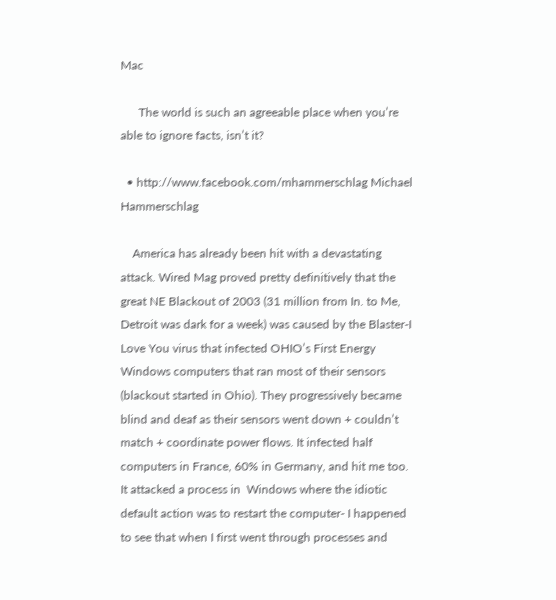Mac

      The world is such an agreeable place when you’re able to ignore facts, isn’t it?

  • http://www.facebook.com/mhammerschlag Michael Hammerschlag

    America has already been hit with a devastating attack. Wired Mag proved pretty definitively that the great NE Blackout of 2003 (31 million from In. to Me, Detroit was dark for a week) was caused by the Blaster-I Love You virus that infected OHIO’s First Energy Windows computers that ran most of their sensors (blackout started in Ohio). They progressively became blind and deaf as their sensors went down + couldn’t match + coordinate power flows. It infected half computers in France, 60% in Germany, and hit me too. It attacked a process in  Windows where the idiotic default action was to restart the computer- I happened to see that when I first went through processes and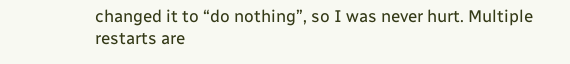changed it to “do nothing”, so I was never hurt. Multiple restarts are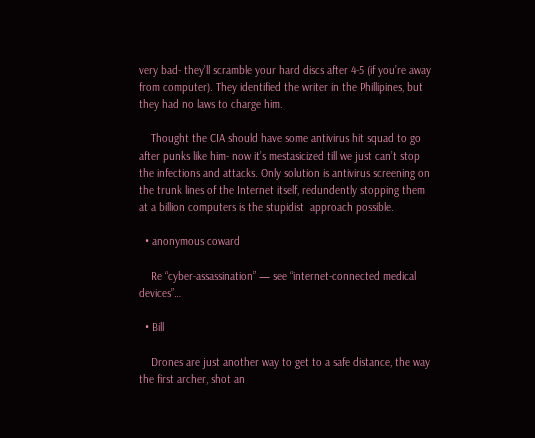very bad- they’ll scramble your hard discs after 4-5 (if you’re away from computer). They identified the writer in the Phillipines, but they had no laws to charge him.

    Thought the CIA should have some antivirus hit squad to go after punks like him- now it’s mestasicized till we just can’t stop the infections and attacks. Only solution is antivirus screening on the trunk lines of the Internet itself, redundently stopping them at a billion computers is the stupidist  approach possible.

  • anonymous coward

    Re “cyber-assassination” — see “internet-connected medical devices”…

  • Bill

    Drones are just another way to get to a safe distance, the way the first archer, shot an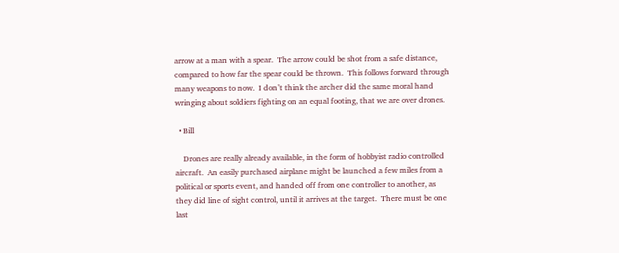arrow at a man with a spear.  The arrow could be shot from a safe distance, compared to how far the spear could be thrown.  This follows forward through many weapons to now.  I don’t think the archer did the same moral hand wringing about soldiers fighting on an equal footing, that we are over drones.

  • Bill

    Drones are really already available, in the form of hobbyist radio controlled aircraft.  An easily purchased airplane might be launched a few miles from a political or sports event, and handed off from one controller to another, as they did line of sight control, until it arrives at the target.  There must be one last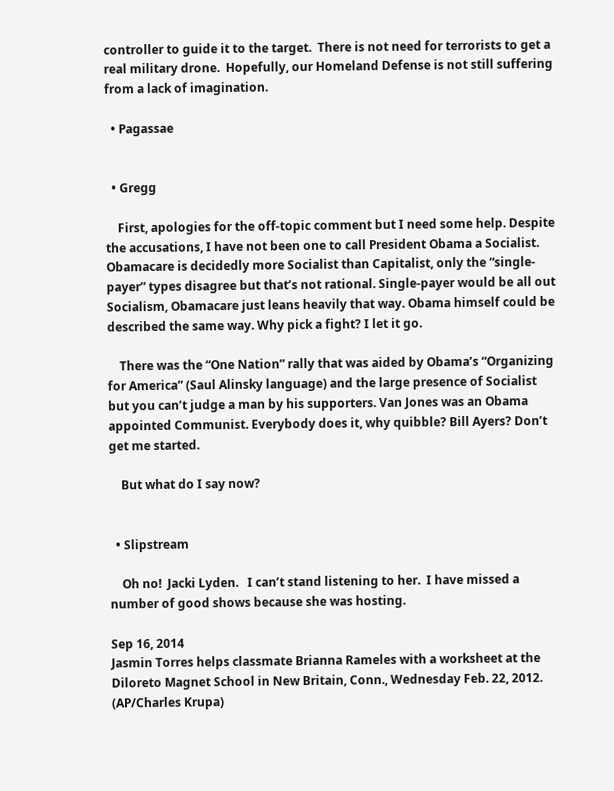controller to guide it to the target.  There is not need for terrorists to get a real military drone.  Hopefully, our Homeland Defense is not still suffering from a lack of imagination.

  • Pagassae


  • Gregg

    First, apologies for the off-topic comment but I need some help. Despite the accusations, I have not been one to call President Obama a Socialist. Obamacare is decidedly more Socialist than Capitalist, only the “single-payer” types disagree but that’s not rational. Single-payer would be all out Socialism, Obamacare just leans heavily that way. Obama himself could be described the same way. Why pick a fight? I let it go.

    There was the “One Nation” rally that was aided by Obama’s “Organizing for America” (Saul Alinsky language) and the large presence of Socialist but you can’t judge a man by his supporters. Van Jones was an Obama appointed Communist. Everybody does it, why quibble? Bill Ayers? Don’t get me started.

    But what do I say now?


  • Slipstream

    Oh no!  Jacki Lyden.   I can’t stand listening to her.  I have missed a number of good shows because she was hosting.

Sep 16, 2014
Jasmin Torres helps classmate Brianna Rameles with a worksheet at the Diloreto Magnet School in New Britain, Conn., Wednesday Feb. 22, 2012. (AP/Charles Krupa)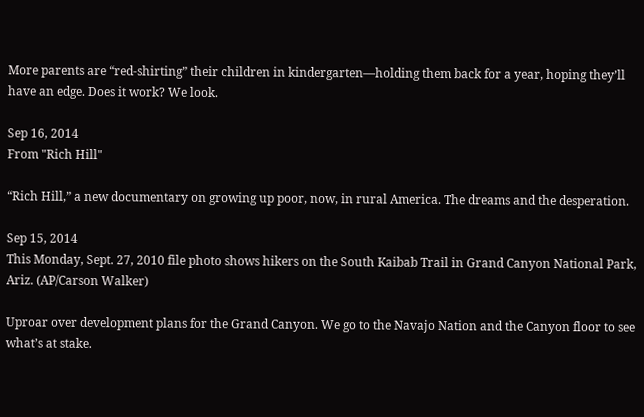More parents are “red-shirting” their children in kindergarten—holding them back for a year, hoping they’ll have an edge. Does it work? We look.

Sep 16, 2014
From "Rich Hill"

“Rich Hill,” a new documentary on growing up poor, now, in rural America. The dreams and the desperation.

Sep 15, 2014
This Monday, Sept. 27, 2010 file photo shows hikers on the South Kaibab Trail in Grand Canyon National Park, Ariz. (AP/Carson Walker)

Uproar over development plans for the Grand Canyon. We go to the Navajo Nation and the Canyon floor to see what’s at stake.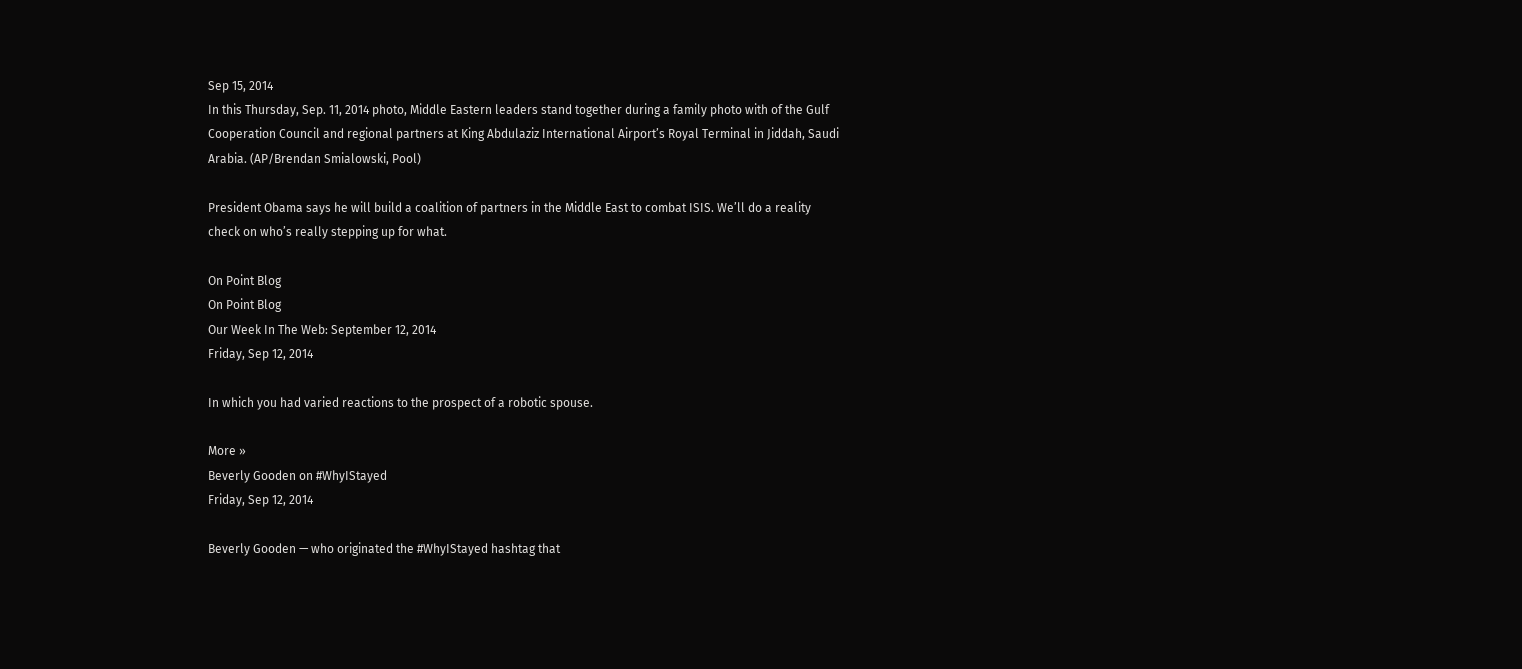Sep 15, 2014
In this Thursday, Sep. 11, 2014 photo, Middle Eastern leaders stand together during a family photo with of the Gulf Cooperation Council and regional partners at King Abdulaziz International Airport’s Royal Terminal in Jiddah, Saudi Arabia. (AP/Brendan Smialowski, Pool)

President Obama says he will build a coalition of partners in the Middle East to combat ISIS. We’ll do a reality check on who’s really stepping up for what.

On Point Blog
On Point Blog
Our Week In The Web: September 12, 2014
Friday, Sep 12, 2014

In which you had varied reactions to the prospect of a robotic spouse.

More »
Beverly Gooden on #WhyIStayed
Friday, Sep 12, 2014

Beverly Gooden — who originated the #WhyIStayed hashtag that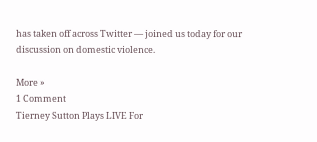has taken off across Twitter — joined us today for our discussion on domestic violence.

More »
1 Comment
Tierney Sutton Plays LIVE For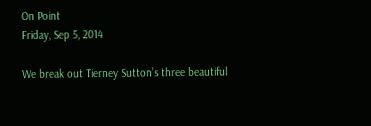On Point
Friday, Sep 5, 2014

We break out Tierney Sutton’s three beautiful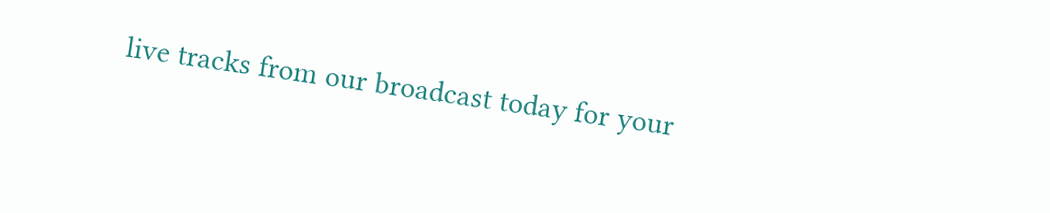live tracks from our broadcast today for your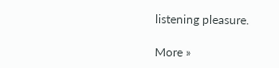listening pleasure.

More »